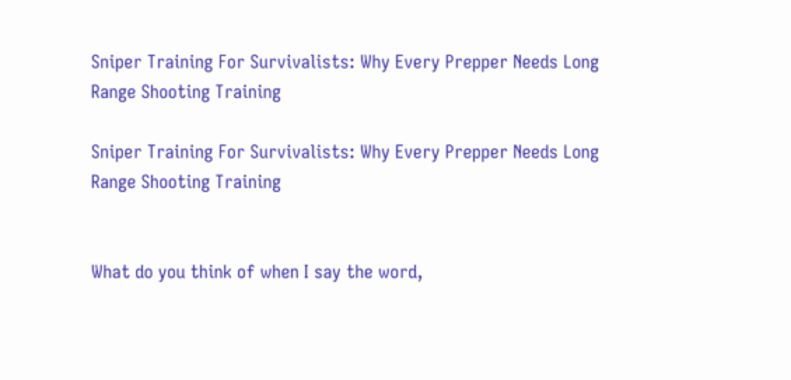Sniper Training For Survivalists: Why Every Prepper Needs Long Range Shooting Training

Sniper Training For Survivalists: Why Every Prepper Needs Long Range Shooting Training


What do you think of when I say the word,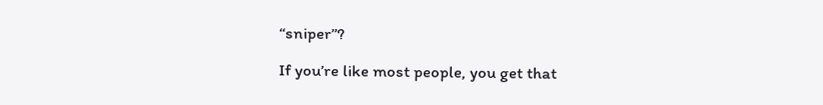“sniper”?

If you’re like most people, you get that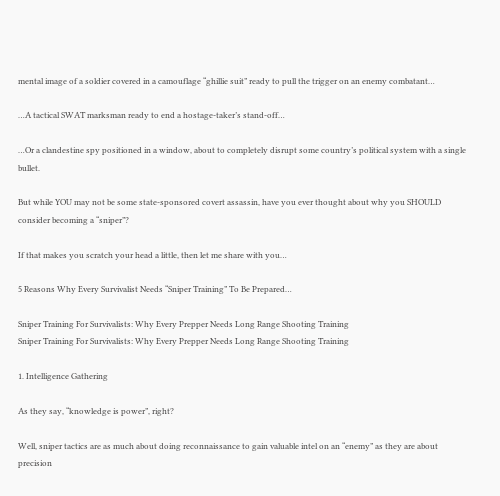mental image of a soldier covered in a camouflage “ghillie suit” ready to pull the trigger on an enemy combatant…

…A tactical SWAT marksman ready to end a hostage-taker’s stand-off…

…Or a clandestine spy positioned in a window, about to completely disrupt some country’s political system with a single bullet.

But while YOU may not be some state-sponsored covert assassin, have you ever thought about why you SHOULD consider becoming a “sniper”?

If that makes you scratch your head a little, then let me share with you…

5 Reasons Why Every Survivalist Needs “Sniper Training” To Be Prepared…

Sniper Training For Survivalists: Why Every Prepper Needs Long Range Shooting Training
Sniper Training For Survivalists: Why Every Prepper Needs Long Range Shooting Training

1. Intelligence Gathering

As they say, “knowledge is power”, right?

Well, sniper tactics are as much about doing reconnaissance to gain valuable intel on an “enemy” as they are about precision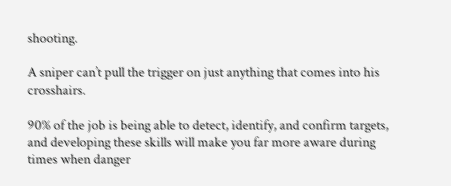shooting.

A sniper can’t pull the trigger on just anything that comes into his crosshairs.

90% of the job is being able to detect, identify, and confirm targets, and developing these skills will make you far more aware during times when danger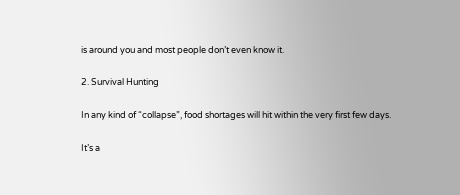is around you and most people don’t even know it.

2. Survival Hunting

In any kind of “collapse”, food shortages will hit within the very first few days.

It’s a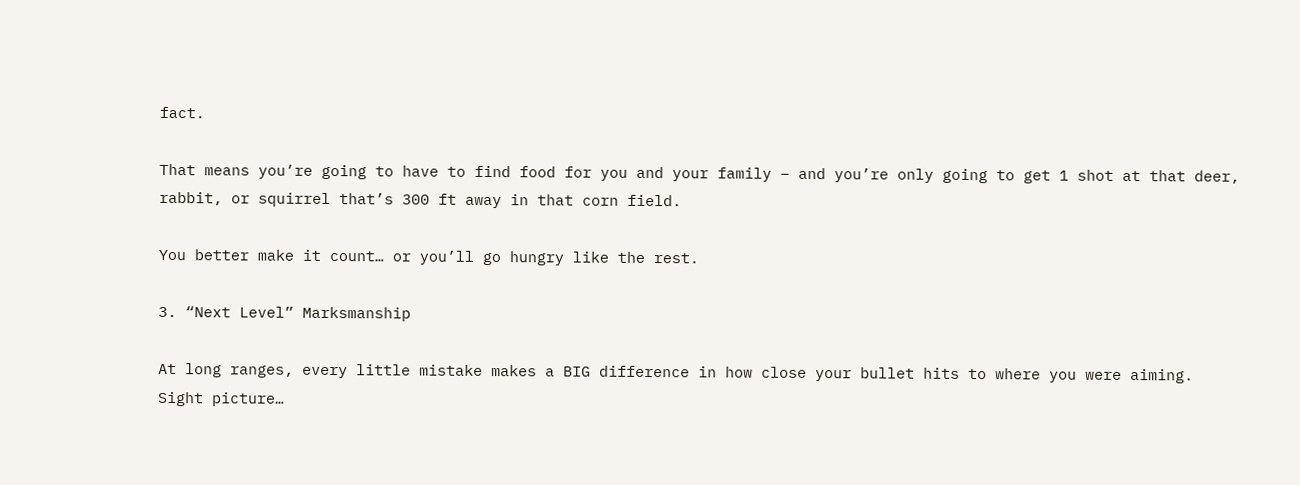fact.

That means you’re going to have to find food for you and your family – and you’re only going to get 1 shot at that deer, rabbit, or squirrel that’s 300 ft away in that corn field.

You better make it count… or you’ll go hungry like the rest.

3. “Next Level” Marksmanship

At long ranges, every little mistake makes a BIG difference in how close your bullet hits to where you were aiming.
Sight picture…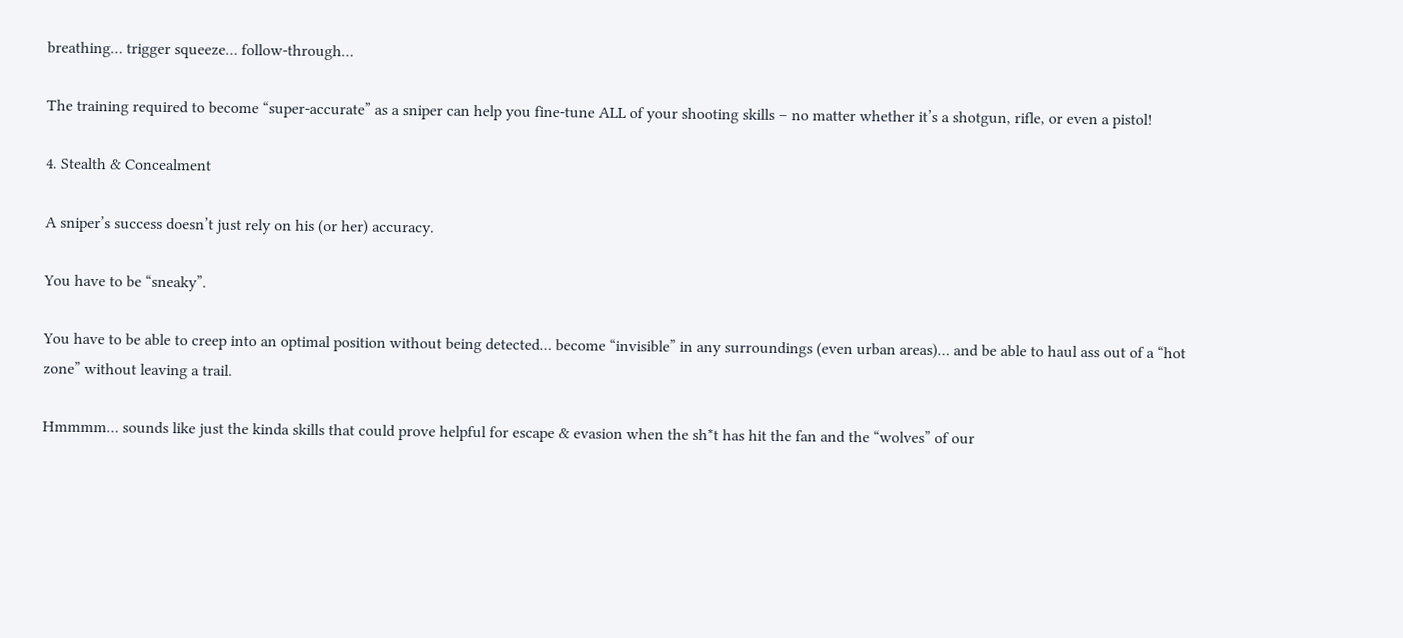breathing… trigger squeeze… follow-through…

The training required to become “super-accurate” as a sniper can help you fine-tune ALL of your shooting skills – no matter whether it’s a shotgun, rifle, or even a pistol!

4. Stealth & Concealment

A sniper’s success doesn’t just rely on his (or her) accuracy.

You have to be “sneaky”.

You have to be able to creep into an optimal position without being detected… become “invisible” in any surroundings (even urban areas)… and be able to haul ass out of a “hot zone” without leaving a trail.

Hmmmm… sounds like just the kinda skills that could prove helpful for escape & evasion when the sh*t has hit the fan and the “wolves” of our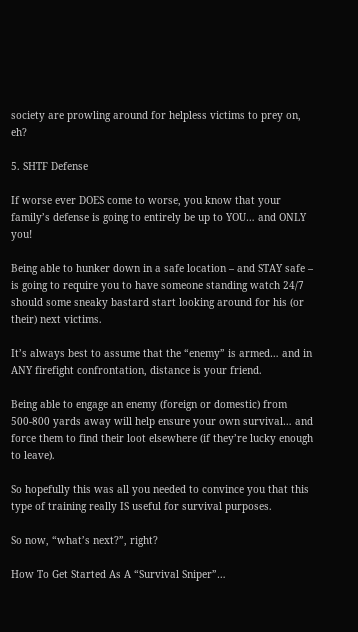society are prowling around for helpless victims to prey on, eh?

5. SHTF Defense

If worse ever DOES come to worse, you know that your family’s defense is going to entirely be up to YOU… and ONLY you!

Being able to hunker down in a safe location – and STAY safe – is going to require you to have someone standing watch 24/7 should some sneaky bastard start looking around for his (or their) next victims.

It’s always best to assume that the “enemy” is armed… and in ANY firefight confrontation, distance is your friend.

Being able to engage an enemy (foreign or domestic) from 500-800 yards away will help ensure your own survival… and force them to find their loot elsewhere (if they’re lucky enough to leave).

So hopefully this was all you needed to convince you that this type of training really IS useful for survival purposes.

So now, “what’s next?”, right?

How To Get Started As A “Survival Sniper”…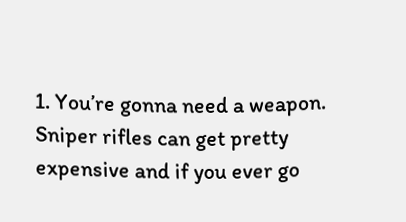1. You’re gonna need a weapon. Sniper rifles can get pretty expensive and if you ever go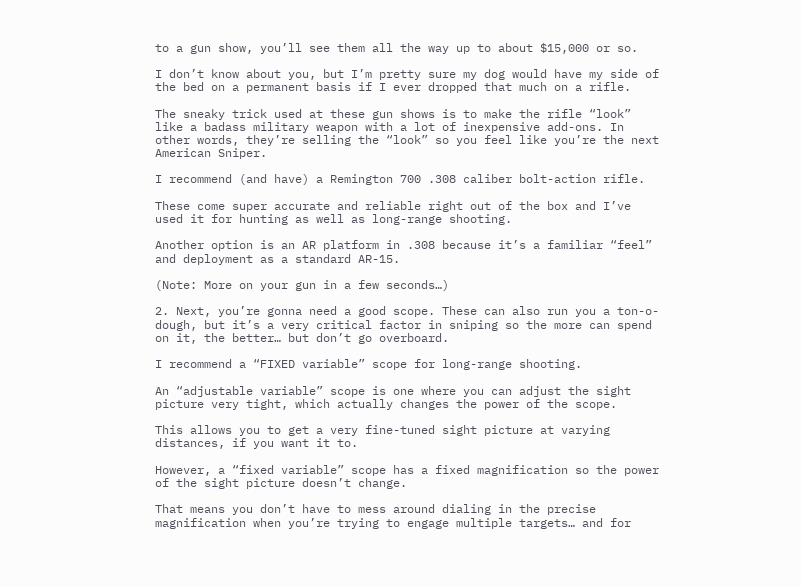to a gun show, you’ll see them all the way up to about $15,000 or so.

I don’t know about you, but I’m pretty sure my dog would have my side of the bed on a permanent basis if I ever dropped that much on a rifle.

The sneaky trick used at these gun shows is to make the rifle “look” like a badass military weapon with a lot of inexpensive add-ons. In other words, they’re selling the “look” so you feel like you’re the next American Sniper.

I recommend (and have) a Remington 700 .308 caliber bolt-action rifle.

These come super accurate and reliable right out of the box and I’ve used it for hunting as well as long-range shooting.

Another option is an AR platform in .308 because it’s a familiar “feel” and deployment as a standard AR-15.

(Note: More on your gun in a few seconds…)

2. Next, you’re gonna need a good scope. These can also run you a ton-o-dough, but it’s a very critical factor in sniping so the more can spend on it, the better… but don’t go overboard.

I recommend a “FIXED variable” scope for long-range shooting.

An “adjustable variable” scope is one where you can adjust the sight picture very tight, which actually changes the power of the scope.

This allows you to get a very fine-tuned sight picture at varying distances, if you want it to.

However, a “fixed variable” scope has a fixed magnification so the power of the sight picture doesn’t change.

That means you don’t have to mess around dialing in the precise magnification when you’re trying to engage multiple targets… and for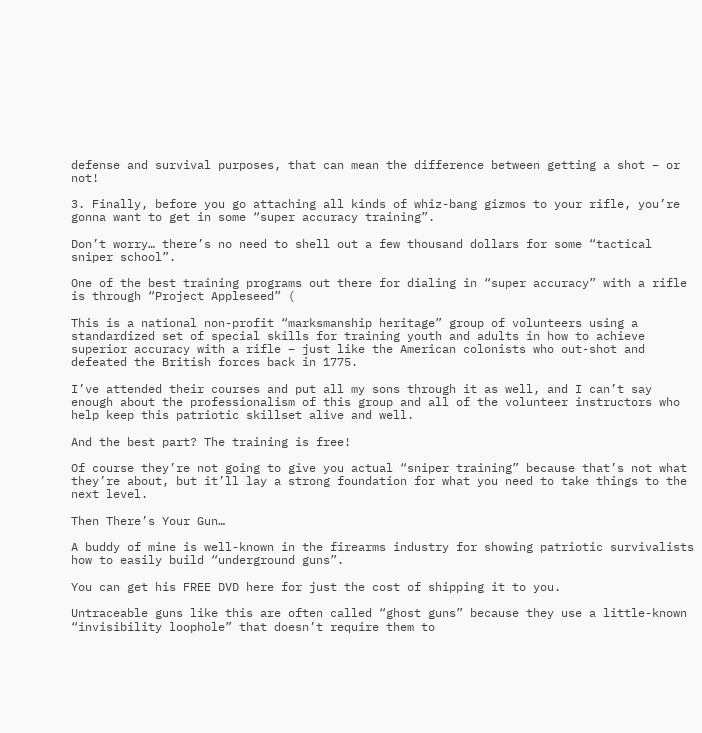defense and survival purposes, that can mean the difference between getting a shot – or not!

3. Finally, before you go attaching all kinds of whiz-bang gizmos to your rifle, you’re gonna want to get in some “super accuracy training”.

Don’t worry… there’s no need to shell out a few thousand dollars for some “tactical sniper school”.

One of the best training programs out there for dialing in “super accuracy” with a rifle is through “Project Appleseed” (

This is a national non-profit “marksmanship heritage” group of volunteers using a standardized set of special skills for training youth and adults in how to achieve superior accuracy with a rifle – just like the American colonists who out-shot and defeated the British forces back in 1775.

I’ve attended their courses and put all my sons through it as well, and I can’t say enough about the professionalism of this group and all of the volunteer instructors who help keep this patriotic skillset alive and well.

And the best part? The training is free!

Of course they’re not going to give you actual “sniper training” because that’s not what they’re about, but it’ll lay a strong foundation for what you need to take things to the next level.

Then There’s Your Gun…

A buddy of mine is well-known in the firearms industry for showing patriotic survivalists how to easily build “underground guns”.

You can get his FREE DVD here for just the cost of shipping it to you.

Untraceable guns like this are often called “ghost guns” because they use a little-known “invisibility loophole” that doesn’t require them to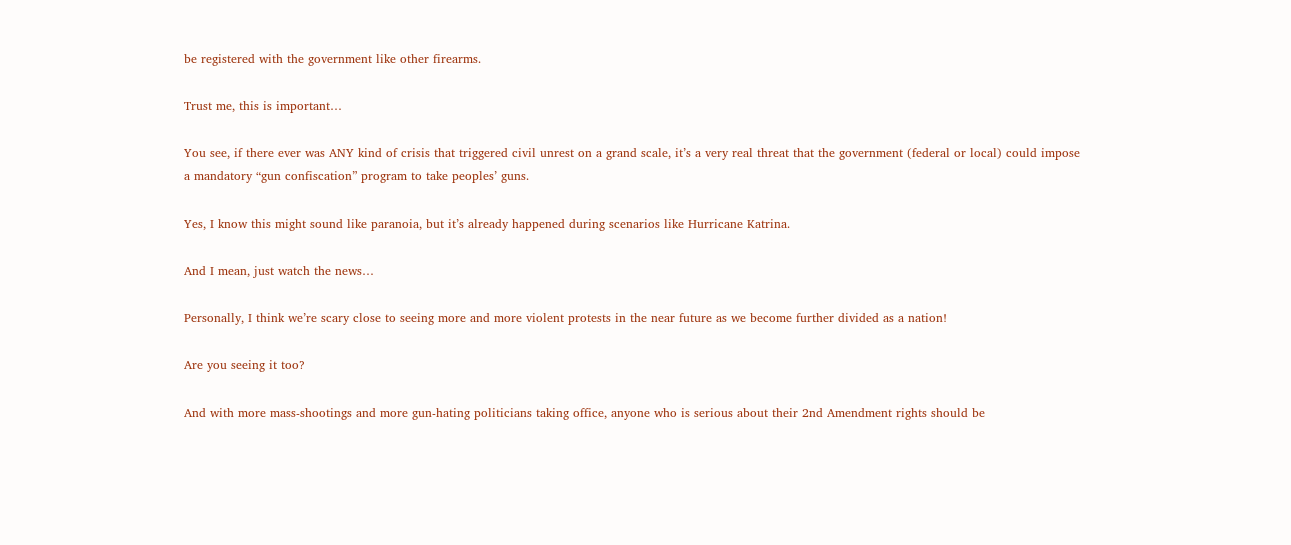be registered with the government like other firearms.

Trust me, this is important…

You see, if there ever was ANY kind of crisis that triggered civil unrest on a grand scale, it’s a very real threat that the government (federal or local) could impose a mandatory “gun confiscation” program to take peoples’ guns.

Yes, I know this might sound like paranoia, but it’s already happened during scenarios like Hurricane Katrina.

And I mean, just watch the news…

Personally, I think we’re scary close to seeing more and more violent protests in the near future as we become further divided as a nation!

Are you seeing it too?

And with more mass-shootings and more gun-hating politicians taking office, anyone who is serious about their 2nd Amendment rights should be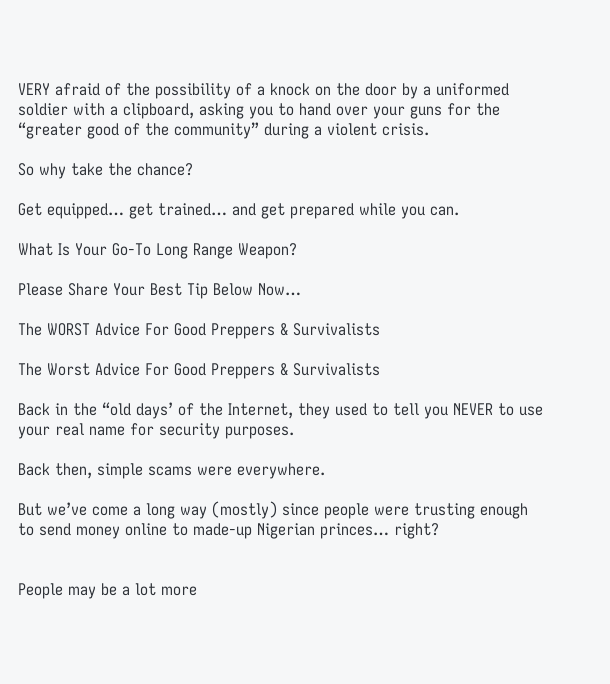VERY afraid of the possibility of a knock on the door by a uniformed soldier with a clipboard, asking you to hand over your guns for the “greater good of the community” during a violent crisis.

So why take the chance?

Get equipped… get trained… and get prepared while you can.

What Is Your Go-To Long Range Weapon?

Please Share Your Best Tip Below Now…

The WORST Advice For Good Preppers & Survivalists

The Worst Advice For Good Preppers & Survivalists

Back in the “old days’ of the Internet, they used to tell you NEVER to use your real name for security purposes.

Back then, simple scams were everywhere.

But we’ve come a long way (mostly) since people were trusting enough to send money online to made-up Nigerian princes… right?


People may be a lot more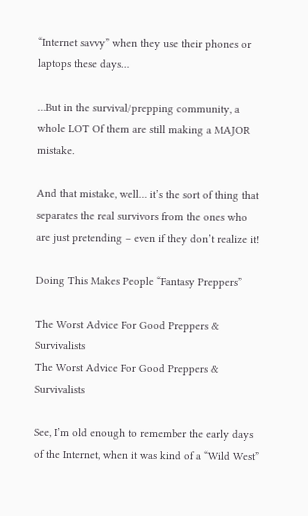“Internet savvy” when they use their phones or laptops these days…

…But in the survival/prepping community, a whole LOT Of them are still making a MAJOR mistake.

And that mistake, well… it’s the sort of thing that separates the real survivors from the ones who are just pretending – even if they don’t realize it!

Doing This Makes People “Fantasy Preppers”

The Worst Advice For Good Preppers & Survivalists
The Worst Advice For Good Preppers & Survivalists

See, I’m old enough to remember the early days of the Internet, when it was kind of a “Wild West”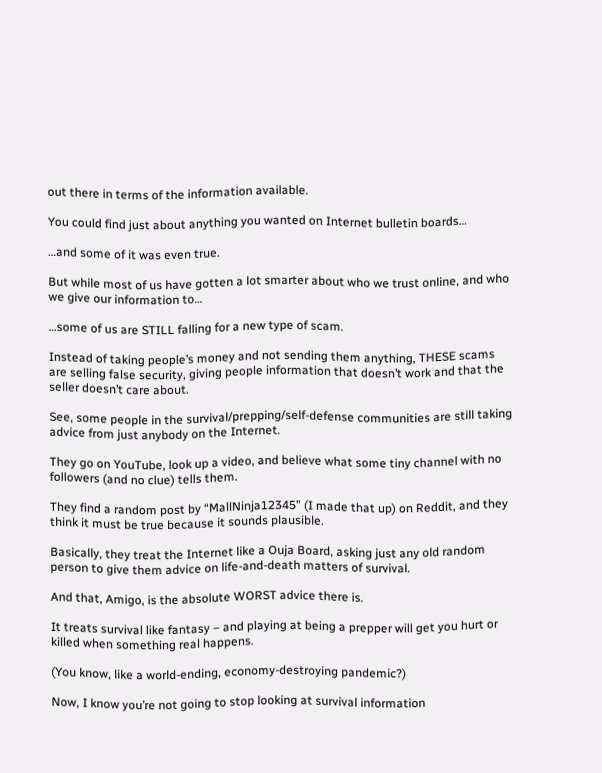out there in terms of the information available.

You could find just about anything you wanted on Internet bulletin boards…

…and some of it was even true.

But while most of us have gotten a lot smarter about who we trust online, and who we give our information to…

…some of us are STILL falling for a new type of scam.

Instead of taking people’s money and not sending them anything, THESE scams are selling false security, giving people information that doesn’t work and that the seller doesn’t care about.

See, some people in the survival/prepping/self-defense communities are still taking advice from just anybody on the Internet.

They go on YouTube, look up a video, and believe what some tiny channel with no followers (and no clue) tells them.

They find a random post by “MallNinja12345” (I made that up) on Reddit, and they think it must be true because it sounds plausible.

Basically, they treat the Internet like a Ouja Board, asking just any old random person to give them advice on life-and-death matters of survival.

And that, Amigo, is the absolute WORST advice there is.

It treats survival like fantasy – and playing at being a prepper will get you hurt or killed when something real happens.

(You know, like a world-ending, economy-destroying pandemic?)

Now, I know you’re not going to stop looking at survival information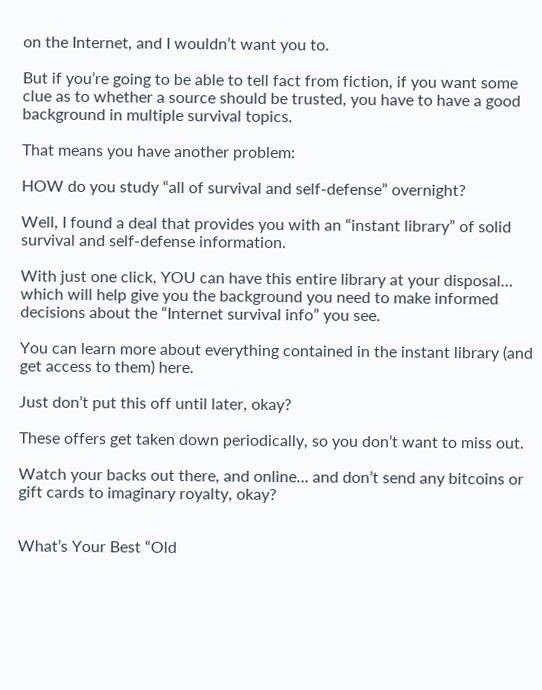on the Internet, and I wouldn’t want you to.

But if you’re going to be able to tell fact from fiction, if you want some clue as to whether a source should be trusted, you have to have a good background in multiple survival topics.

That means you have another problem:

HOW do you study “all of survival and self-defense” overnight?

Well, I found a deal that provides you with an “instant library” of solid survival and self-defense information.

With just one click, YOU can have this entire library at your disposal… which will help give you the background you need to make informed decisions about the “Internet survival info” you see.

You can learn more about everything contained in the instant library (and get access to them) here.

Just don’t put this off until later, okay?

These offers get taken down periodically, so you don’t want to miss out.

Watch your backs out there, and online… and don’t send any bitcoins or gift cards to imaginary royalty, okay?


What’s Your Best “Old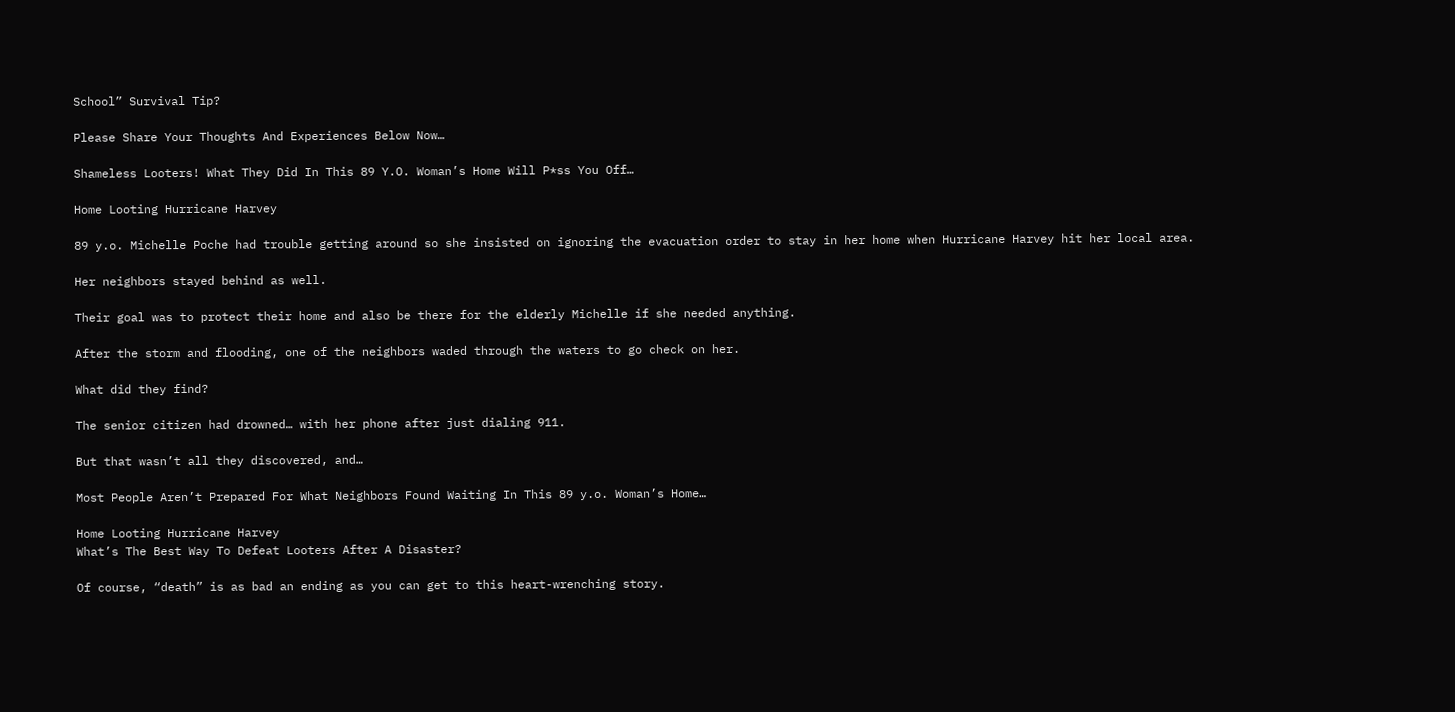School” Survival Tip?

Please Share Your Thoughts And Experiences Below Now…

Shameless Looters! What They Did In This 89 Y.O. Woman’s Home Will P*ss You Off…

Home Looting Hurricane Harvey

89 y.o. Michelle Poche had trouble getting around so she insisted on ignoring the evacuation order to stay in her home when Hurricane Harvey hit her local area.

Her neighbors stayed behind as well.

Their goal was to protect their home and also be there for the elderly Michelle if she needed anything.

After the storm and flooding, one of the neighbors waded through the waters to go check on her.

What did they find?

The senior citizen had drowned… with her phone after just dialing 911.

But that wasn’t all they discovered, and…

Most People Aren’t Prepared For What Neighbors Found Waiting In This 89 y.o. Woman’s Home…

Home Looting Hurricane Harvey
What’s The Best Way To Defeat Looters After A Disaster?

Of course, “death” is as bad an ending as you can get to this heart-wrenching story.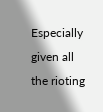Especially given all the rioting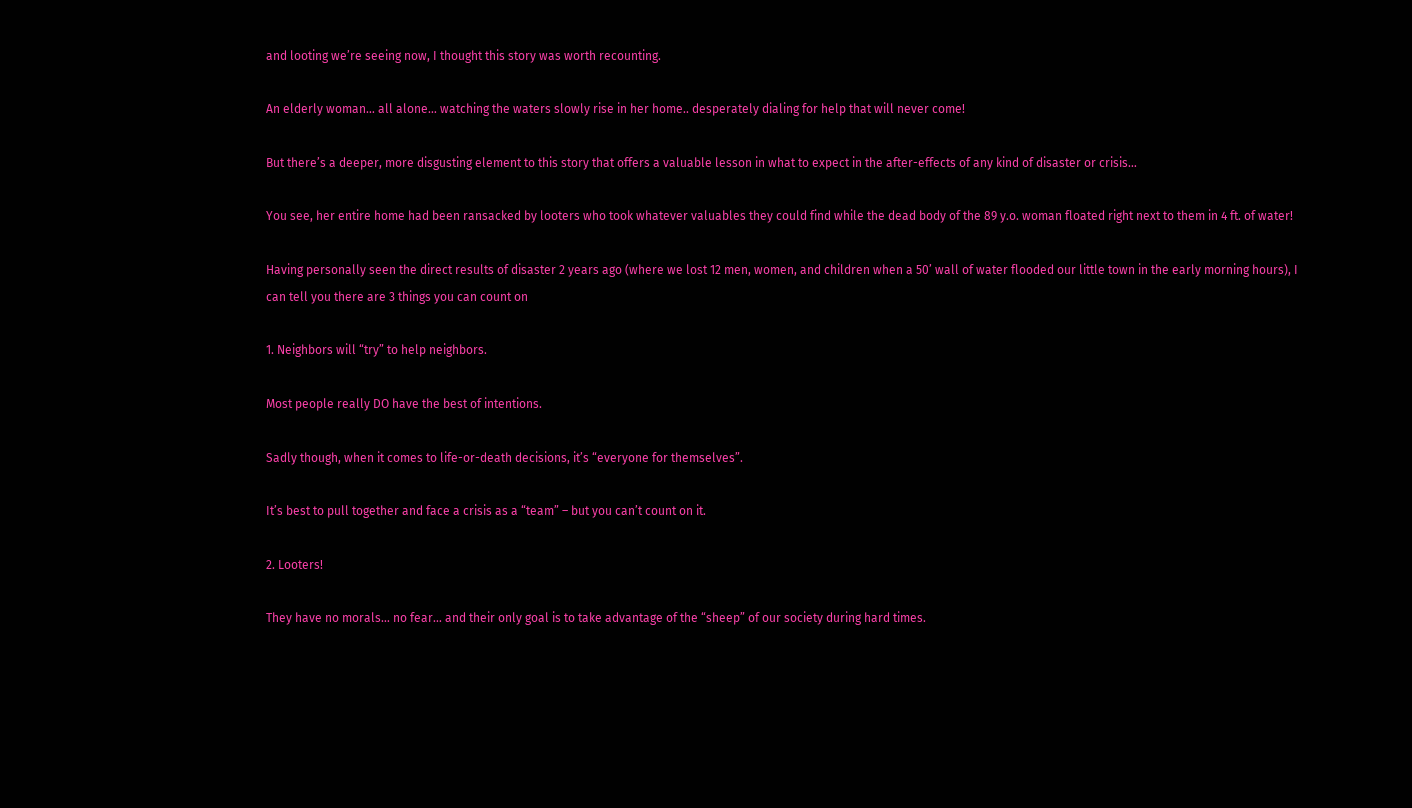and looting we’re seeing now, I thought this story was worth recounting.

An elderly woman… all alone… watching the waters slowly rise in her home.. desperately dialing for help that will never come!

But there’s a deeper, more disgusting element to this story that offers a valuable lesson in what to expect in the after-effects of any kind of disaster or crisis…

You see, her entire home had been ransacked by looters who took whatever valuables they could find while the dead body of the 89 y.o. woman floated right next to them in 4 ft. of water!

Having personally seen the direct results of disaster 2 years ago (where we lost 12 men, women, and children when a 50’ wall of water flooded our little town in the early morning hours), I can tell you there are 3 things you can count on

1. Neighbors will “try” to help neighbors.

Most people really DO have the best of intentions.

Sadly though, when it comes to life-or-death decisions, it’s “everyone for themselves”.

It’s best to pull together and face a crisis as a “team” – but you can’t count on it.

2. Looters!

They have no morals… no fear… and their only goal is to take advantage of the “sheep” of our society during hard times.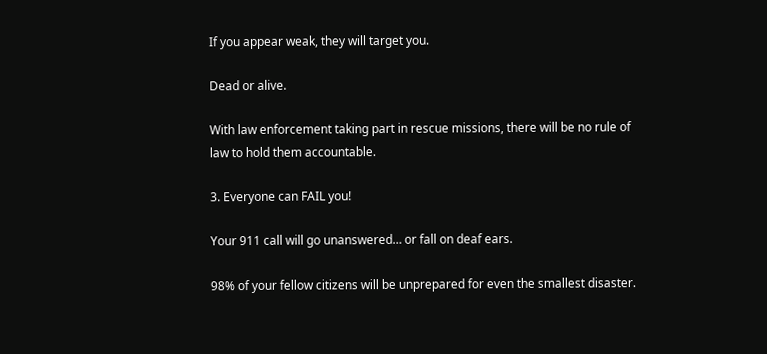If you appear weak, they will target you.

Dead or alive.

With law enforcement taking part in rescue missions, there will be no rule of law to hold them accountable.

3. Everyone can FAIL you!

Your 911 call will go unanswered… or fall on deaf ears.

98% of your fellow citizens will be unprepared for even the smallest disaster.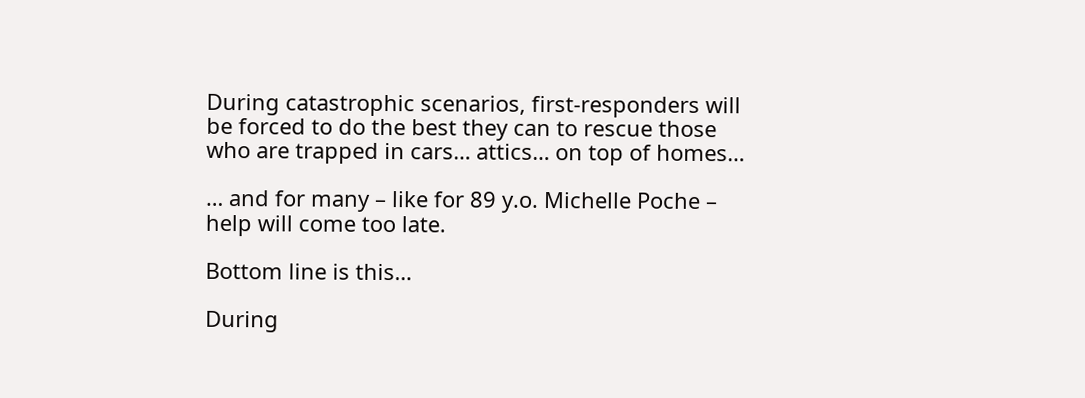During catastrophic scenarios, first-responders will be forced to do the best they can to rescue those who are trapped in cars… attics… on top of homes…

… and for many – like for 89 y.o. Michelle Poche – help will come too late.

Bottom line is this…

During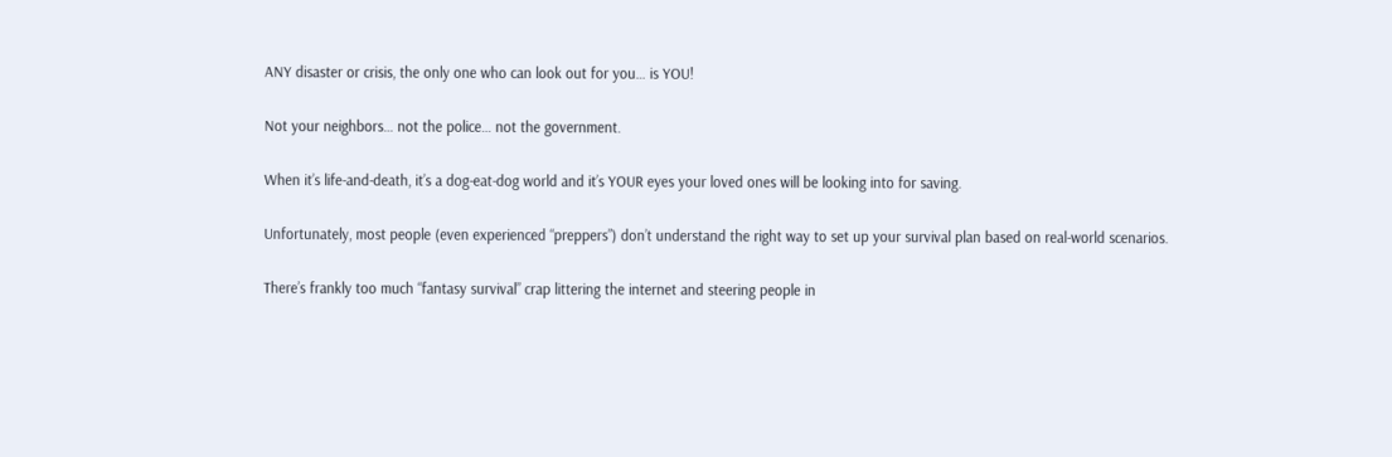ANY disaster or crisis, the only one who can look out for you… is YOU!

Not your neighbors… not the police… not the government.

When it’s life-and-death, it’s a dog-eat-dog world and it’s YOUR eyes your loved ones will be looking into for saving.

Unfortunately, most people (even experienced “preppers”) don’t understand the right way to set up your survival plan based on real-world scenarios.

There’s frankly too much “fantasy survival” crap littering the internet and steering people in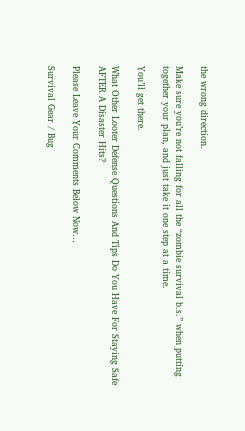the wrong direction.

Make sure you’re not falling for all the “zombie survival b.s.” when putting together your plan, and just take it one step at a time.

You’ll get there.

What Other Looter Defense Questions And Tips Do You Have For Staying Safe AFTER A Disaster Hits?

Please Leave Your Comments Below Now…

Survival Gear / Bug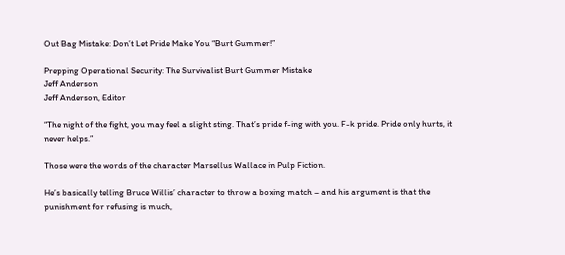Out Bag Mistake: Don’t Let Pride Make You “Burt Gummer!”

Prepping Operational Security: The Survivalist Burt Gummer Mistake
Jeff Anderson
Jeff Anderson, Editor

“The night of the fight, you may feel a slight sting. That’s pride f-ing with you. F-k pride. Pride only hurts, it never helps.”

Those were the words of the character Marsellus Wallace in Pulp Fiction.

He’s basically telling Bruce Willis’ character to throw a boxing match – and his argument is that the punishment for refusing is much,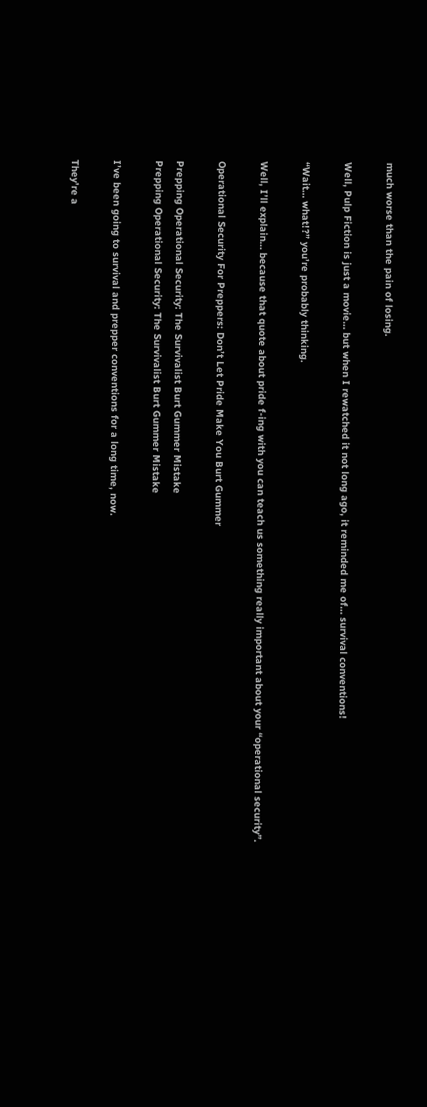much worse than the pain of losing.

Well, Pulp Fiction is just a movie… but when I rewatched it not long ago, it reminded me of… survival conventions!

“Wait… what!?” you’re probably thinking.

Well, I’ll explain… because that quote about pride f-ing with you can teach us something really important about your “operational security”.

Operational Security For Preppers: Don’t Let Pride Make You Burt Gummer

Prepping Operational Security: The Survivalist Burt Gummer Mistake
Prepping Operational Security: The Survivalist Burt Gummer Mistake

I’ve been going to survival and prepper conventions for a long time, now.

They’re a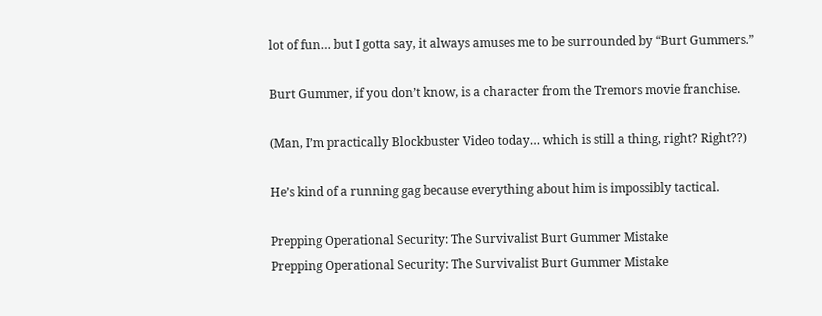lot of fun… but I gotta say, it always amuses me to be surrounded by “Burt Gummers.”

Burt Gummer, if you don’t know, is a character from the Tremors movie franchise.

(Man, I’m practically Blockbuster Video today… which is still a thing, right? Right??)

He’s kind of a running gag because everything about him is impossibly tactical.

Prepping Operational Security: The Survivalist Burt Gummer Mistake
Prepping Operational Security: The Survivalist Burt Gummer Mistake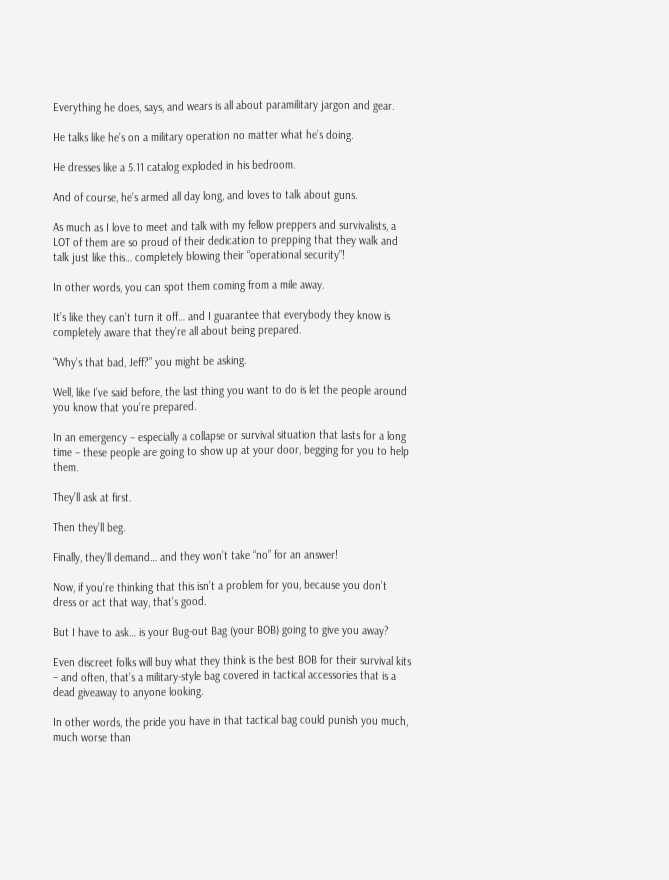Everything he does, says, and wears is all about paramilitary jargon and gear.

He talks like he’s on a military operation no matter what he’s doing.

He dresses like a 5.11 catalog exploded in his bedroom.

And of course, he’s armed all day long, and loves to talk about guns.

As much as I love to meet and talk with my fellow preppers and survivalists, a LOT of them are so proud of their dedication to prepping that they walk and talk just like this… completely blowing their “operational security”!

In other words, you can spot them coming from a mile away.

It’s like they can’t turn it off… and I guarantee that everybody they know is completely aware that they’re all about being prepared.

“Why’s that bad, Jeff?” you might be asking.

Well, like I’ve said before, the last thing you want to do is let the people around you know that you’re prepared.

In an emergency – especially a collapse or survival situation that lasts for a long time – these people are going to show up at your door, begging for you to help them.

They’ll ask at first.

Then they’ll beg.

Finally, they’ll demand… and they won’t take “no” for an answer!

Now, if you’re thinking that this isn’t a problem for you, because you don’t dress or act that way, that’s good.

But I have to ask… is your Bug-out Bag (your BOB) going to give you away?

Even discreet folks will buy what they think is the best BOB for their survival kits – and often, that’s a military-style bag covered in tactical accessories that is a dead giveaway to anyone looking.

In other words, the pride you have in that tactical bag could punish you much, much worse than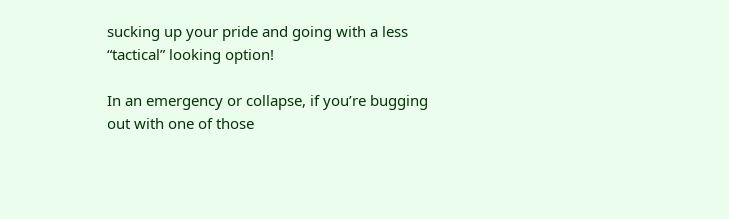sucking up your pride and going with a less “tactical” looking option!

In an emergency or collapse, if you’re bugging out with one of those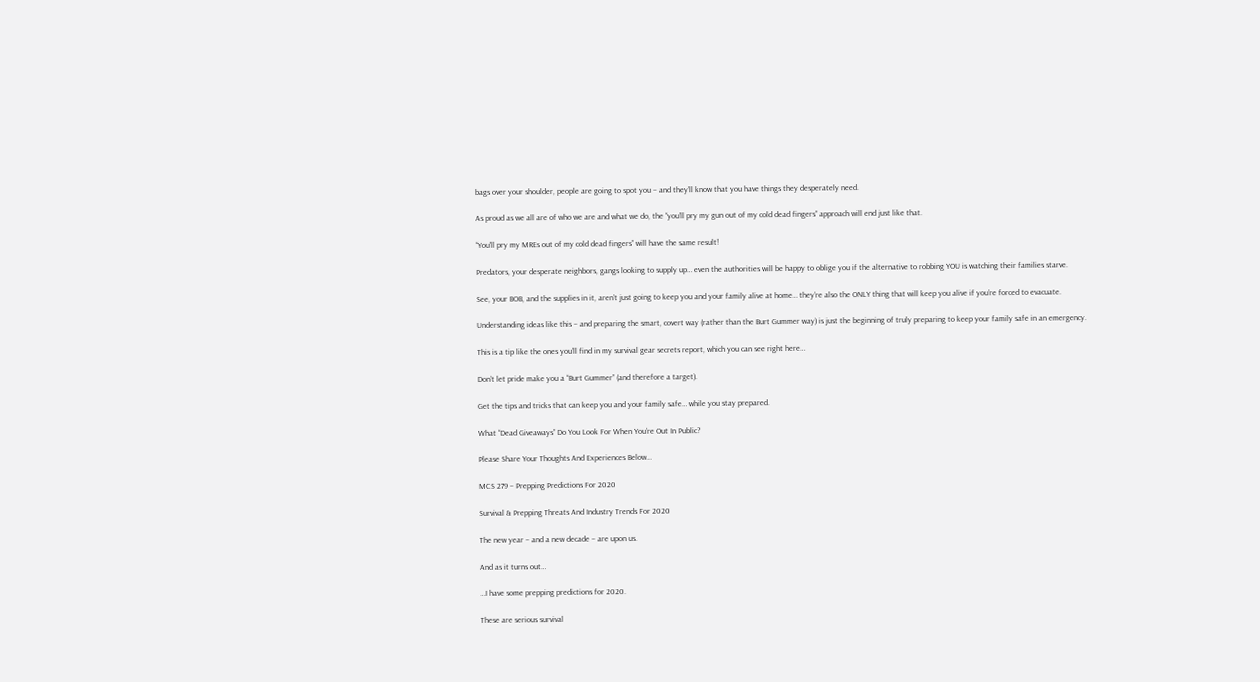bags over your shoulder, people are going to spot you – and they’ll know that you have things they desperately need.

As proud as we all are of who we are and what we do, the “you’ll pry my gun out of my cold dead fingers” approach will end just like that.

“You’ll pry my MREs out of my cold dead fingers” will have the same result!

Predators, your desperate neighbors, gangs looking to supply up… even the authorities will be happy to oblige you if the alternative to robbing YOU is watching their families starve.

See, your BOB, and the supplies in it, aren’t just going to keep you and your family alive at home… they’re also the ONLY thing that will keep you alive if you’re forced to evacuate.

Understanding ideas like this – and preparing the smart, covert way (rather than the Burt Gummer way) is just the beginning of truly preparing to keep your family safe in an emergency.

This is a tip like the ones you’ll find in my survival gear secrets report, which you can see right here…

Don’t let pride make you a “Burt Gummer” (and therefore a target).

Get the tips and tricks that can keep you and your family safe… while you stay prepared.

What “Dead Giveaways” Do You Look For When You’re Out In Public?

Please Share Your Thoughts And Experiences Below…

MCS 279 – Prepping Predictions For 2020

Survival & Prepping Threats And Industry Trends For 2020

The new year – and a new decade – are upon us.

And as it turns out…

…I have some prepping predictions for 2020.

These are serious survival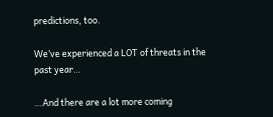predictions, too.

We’ve experienced a LOT of threats in the past year…

…And there are a lot more coming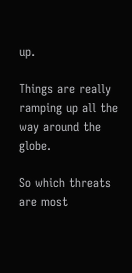up.

Things are really ramping up all the way around the globe.

So which threats are most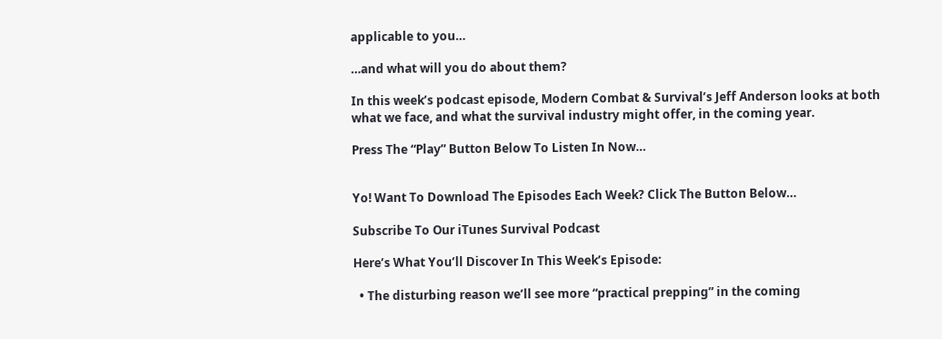applicable to you…

…and what will you do about them?

In this week’s podcast episode, Modern Combat & Survival’s Jeff Anderson looks at both what we face, and what the survival industry might offer, in the coming year.

Press The “Play” Button Below To Listen In Now…


Yo! Want To Download The Episodes Each Week? Click The Button Below…

Subscribe To Our iTunes Survival Podcast

Here’s What You’ll Discover In This Week’s Episode:

  • The disturbing reason we’ll see more “practical prepping” in the coming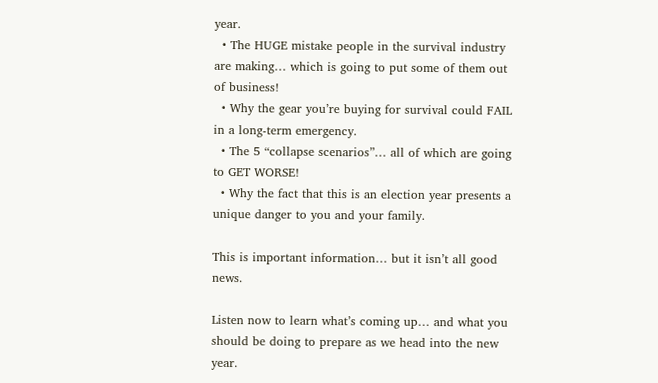year.
  • The HUGE mistake people in the survival industry are making… which is going to put some of them out of business!
  • Why the gear you’re buying for survival could FAIL in a long-term emergency.
  • The 5 “collapse scenarios”… all of which are going to GET WORSE!
  • Why the fact that this is an election year presents a unique danger to you and your family.

This is important information… but it isn’t all good news.

Listen now to learn what’s coming up… and what you should be doing to prepare as we head into the new year.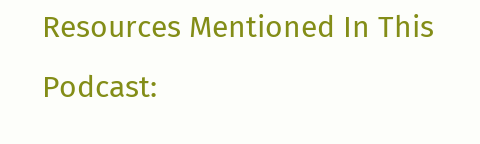Resources Mentioned In This Podcast: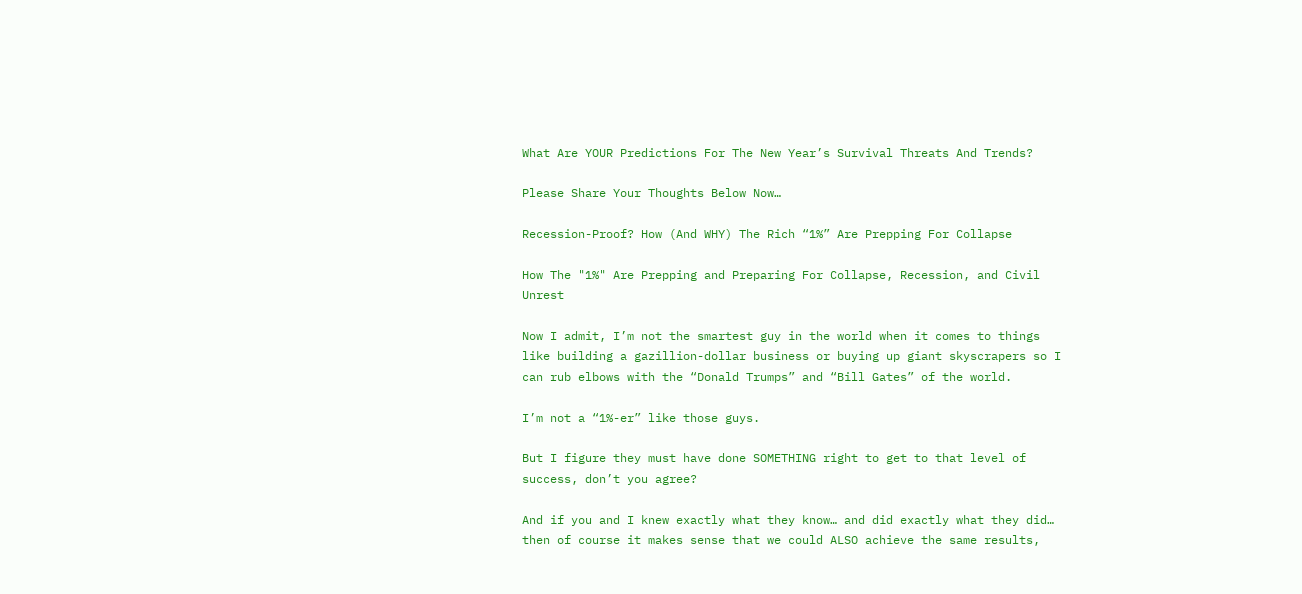What Are YOUR Predictions For The New Year’s Survival Threats And Trends?

Please Share Your Thoughts Below Now…

Recession-Proof? How (And WHY) The Rich “1%” Are Prepping For Collapse

How The "1%" Are Prepping and Preparing For Collapse, Recession, and Civil Unrest

Now I admit, I’m not the smartest guy in the world when it comes to things like building a gazillion-dollar business or buying up giant skyscrapers so I can rub elbows with the “Donald Trumps” and “Bill Gates” of the world.

I’m not a “1%-er” like those guys.

But I figure they must have done SOMETHING right to get to that level of success, don’t you agree?

And if you and I knew exactly what they know… and did exactly what they did… then of course it makes sense that we could ALSO achieve the same results,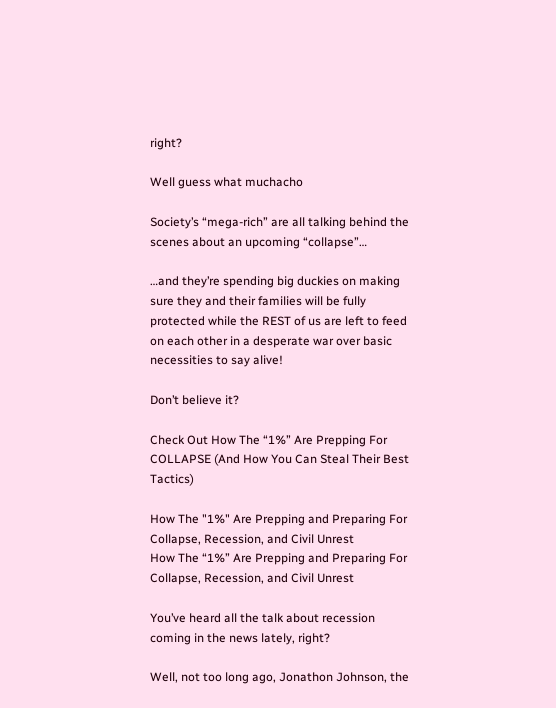right?

Well guess what muchacho

Society’s “mega-rich” are all talking behind the scenes about an upcoming “collapse”…

…and they’re spending big duckies on making sure they and their families will be fully protected while the REST of us are left to feed on each other in a desperate war over basic necessities to say alive!

Don’t believe it?

Check Out How The “1%” Are Prepping For COLLAPSE (And How You Can Steal Their Best Tactics)

How The "1%" Are Prepping and Preparing For Collapse, Recession, and Civil Unrest
How The “1%” Are Prepping and Preparing For Collapse, Recession, and Civil Unrest

You’ve heard all the talk about recession coming in the news lately, right?

Well, not too long ago, Jonathon Johnson, the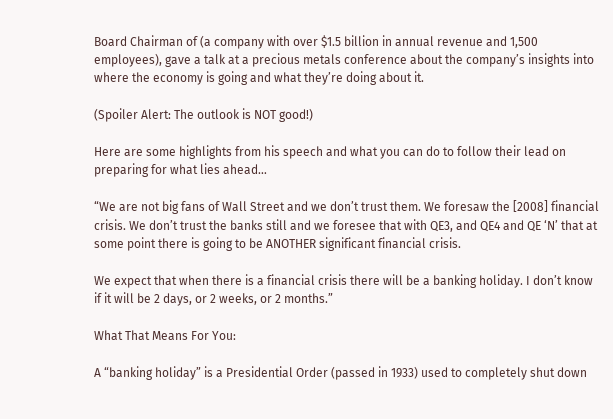Board Chairman of (a company with over $1.5 billion in annual revenue and 1,500 employees), gave a talk at a precious metals conference about the company’s insights into where the economy is going and what they’re doing about it.

(Spoiler Alert: The outlook is NOT good!)

Here are some highlights from his speech and what you can do to follow their lead on preparing for what lies ahead…

“We are not big fans of Wall Street and we don’t trust them. We foresaw the [2008] financial crisis. We don’t trust the banks still and we foresee that with QE3, and QE4 and QE ‘N’ that at some point there is going to be ANOTHER significant financial crisis.

We expect that when there is a financial crisis there will be a banking holiday. I don’t know if it will be 2 days, or 2 weeks, or 2 months.”

What That Means For You:

A “banking holiday” is a Presidential Order (passed in 1933) used to completely shut down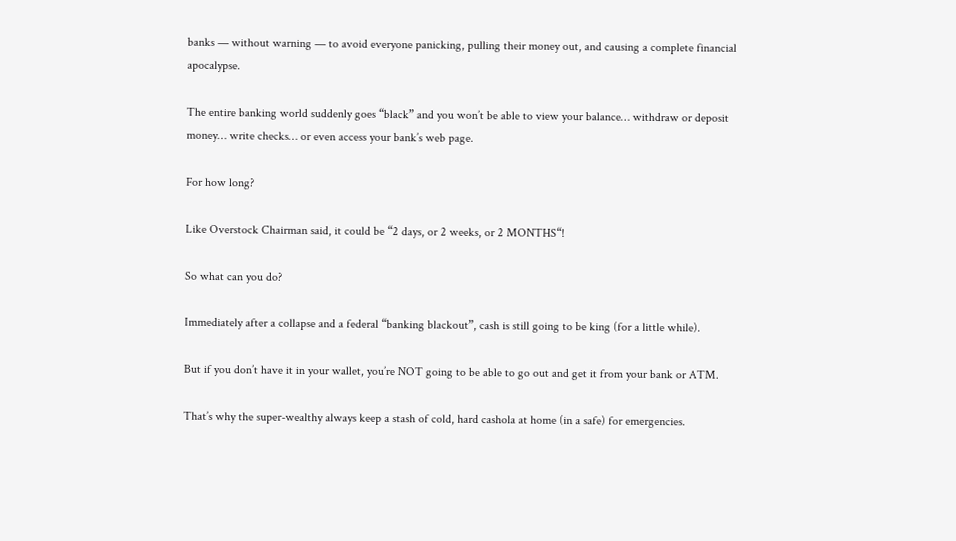banks — without warning — to avoid everyone panicking, pulling their money out, and causing a complete financial apocalypse.

The entire banking world suddenly goes “black” and you won’t be able to view your balance… withdraw or deposit money… write checks… or even access your bank’s web page.

For how long?

Like Overstock Chairman said, it could be “2 days, or 2 weeks, or 2 MONTHS“!

So what can you do?

Immediately after a collapse and a federal “banking blackout”, cash is still going to be king (for a little while).

But if you don’t have it in your wallet, you’re NOT going to be able to go out and get it from your bank or ATM.

That’s why the super-wealthy always keep a stash of cold, hard cashola at home (in a safe) for emergencies.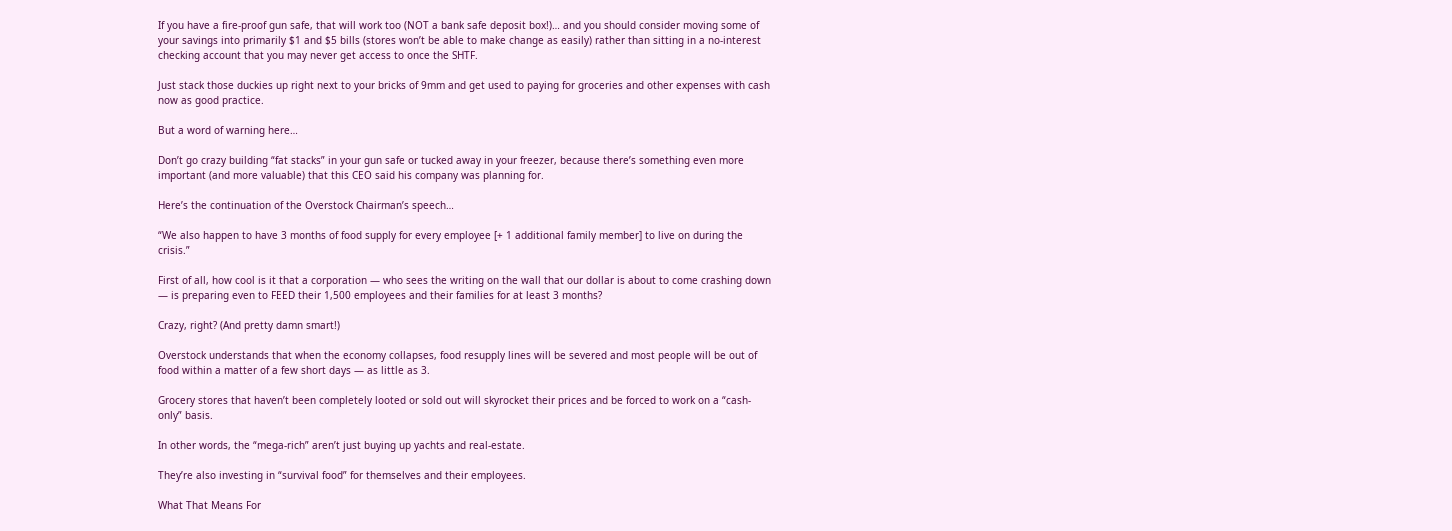If you have a fire-proof gun safe, that will work too (NOT a bank safe deposit box!)… and you should consider moving some of your savings into primarily $1 and $5 bills (stores won’t be able to make change as easily) rather than sitting in a no-interest checking account that you may never get access to once the SHTF.

Just stack those duckies up right next to your bricks of 9mm and get used to paying for groceries and other expenses with cash now as good practice.

But a word of warning here…

Don’t go crazy building “fat stacks” in your gun safe or tucked away in your freezer, because there’s something even more important (and more valuable) that this CEO said his company was planning for.

Here’s the continuation of the Overstock Chairman’s speech…

“We also happen to have 3 months of food supply for every employee [+ 1 additional family member] to live on during the crisis.”

First of all, how cool is it that a corporation — who sees the writing on the wall that our dollar is about to come crashing down — is preparing even to FEED their 1,500 employees and their families for at least 3 months?

Crazy, right? (And pretty damn smart!)

Overstock understands that when the economy collapses, food resupply lines will be severed and most people will be out of food within a matter of a few short days — as little as 3.

Grocery stores that haven’t been completely looted or sold out will skyrocket their prices and be forced to work on a “cash-only” basis.

In other words, the “mega-rich” aren’t just buying up yachts and real-estate.

They’re also investing in “survival food” for themselves and their employees.

What That Means For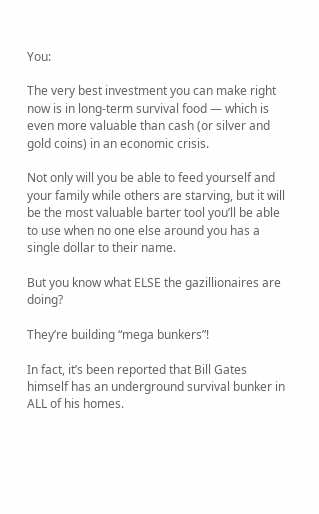You:

The very best investment you can make right now is in long-term survival food — which is even more valuable than cash (or silver and gold coins) in an economic crisis.

Not only will you be able to feed yourself and your family while others are starving, but it will be the most valuable barter tool you’ll be able to use when no one else around you has a single dollar to their name.

But you know what ELSE the gazillionaires are doing?

They’re building “mega bunkers”!

In fact, it’s been reported that Bill Gates himself has an underground survival bunker in ALL of his homes.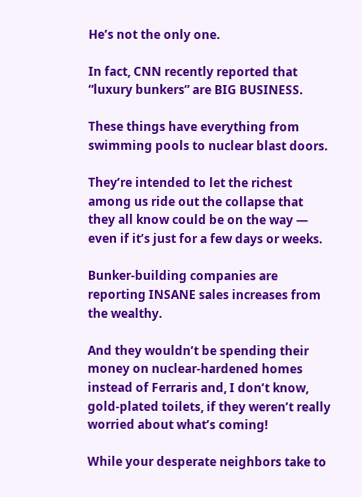He’s not the only one.

In fact, CNN recently reported that “luxury bunkers” are BIG BUSINESS.

These things have everything from swimming pools to nuclear blast doors.

They’re intended to let the richest among us ride out the collapse that they all know could be on the way — even if it’s just for a few days or weeks.

Bunker-building companies are reporting INSANE sales increases from the wealthy.

And they wouldn’t be spending their money on nuclear-hardened homes instead of Ferraris and, I don’t know, gold-plated toilets, if they weren’t really worried about what’s coming!

While your desperate neighbors take to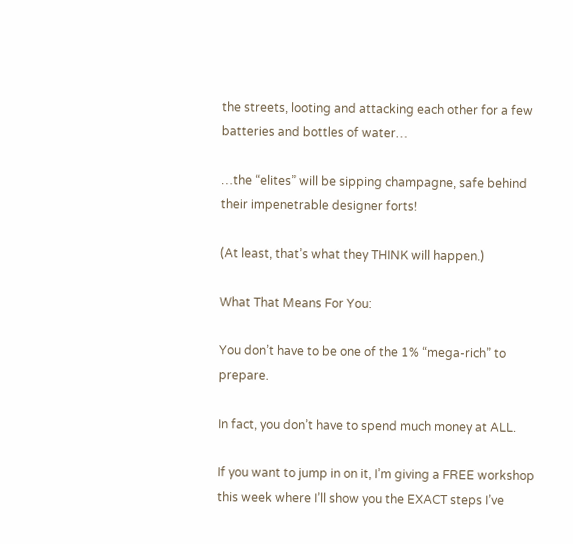the streets, looting and attacking each other for a few batteries and bottles of water…

…the “elites” will be sipping champagne, safe behind their impenetrable designer forts!

(At least, that’s what they THINK will happen.)

What That Means For You:

You don’t have to be one of the 1% “mega-rich” to prepare.

In fact, you don’t have to spend much money at ALL.

If you want to jump in on it, I’m giving a FREE workshop this week where I’ll show you the EXACT steps I’ve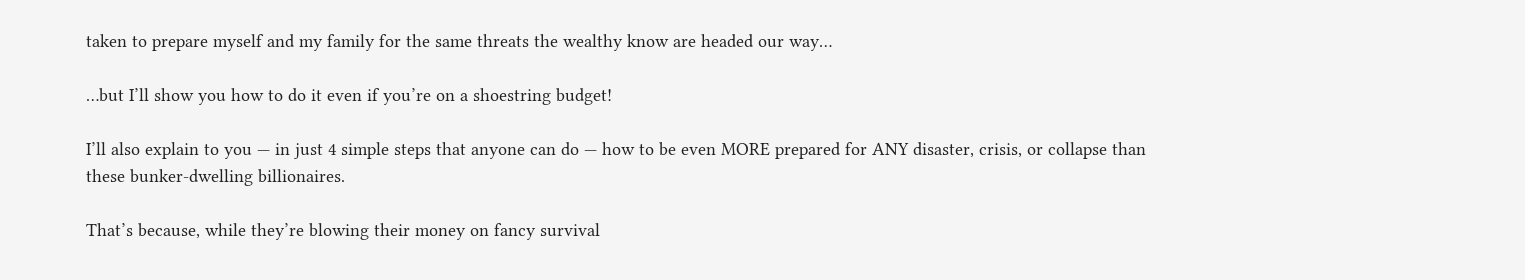taken to prepare myself and my family for the same threats the wealthy know are headed our way…

…but I’ll show you how to do it even if you’re on a shoestring budget!

I’ll also explain to you — in just 4 simple steps that anyone can do — how to be even MORE prepared for ANY disaster, crisis, or collapse than these bunker-dwelling billionaires.

That’s because, while they’re blowing their money on fancy survival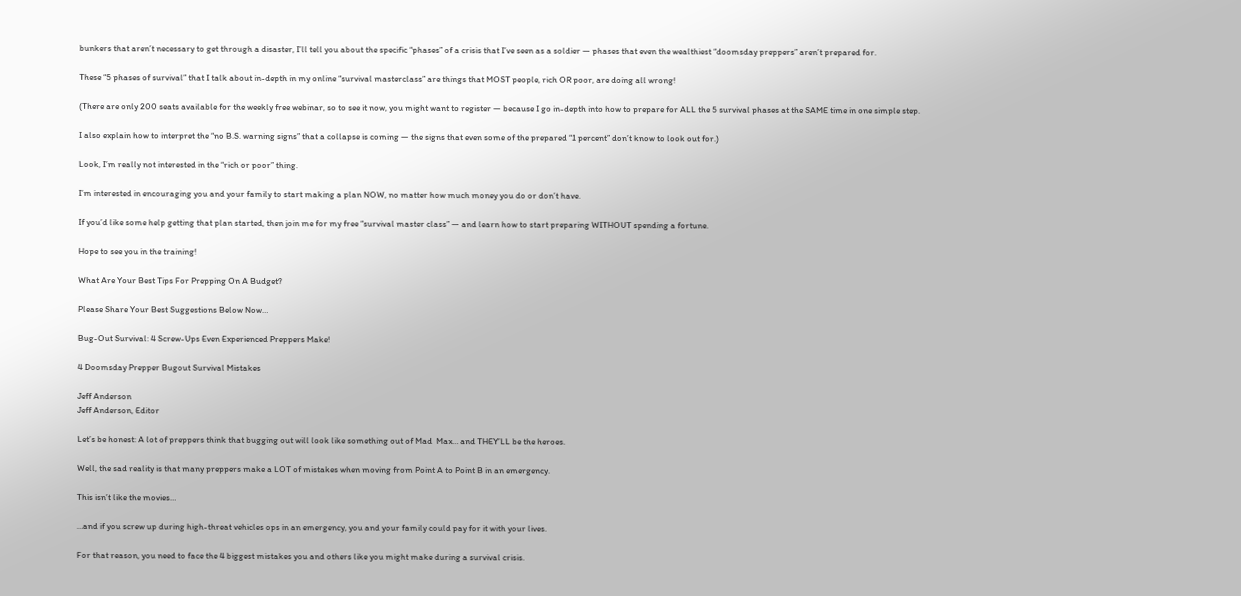bunkers that aren’t necessary to get through a disaster, I’ll tell you about the specific “phases” of a crisis that I’ve seen as a soldier — phases that even the wealthiest “doomsday preppers” aren’t prepared for.

These “5 phases of survival” that I talk about in-depth in my online “survival masterclass” are things that MOST people, rich OR poor, are doing all wrong!

(There are only 200 seats available for the weekly free webinar, so to see it now, you might want to register — because I go in-depth into how to prepare for ALL the 5 survival phases at the SAME time in one simple step.

I also explain how to interpret the “no B.S. warning signs” that a collapse is coming — the signs that even some of the prepared “1 percent” don’t know to look out for.)

Look, I’m really not interested in the “rich or poor” thing.

I’m interested in encouraging you and your family to start making a plan NOW, no matter how much money you do or don’t have.

If you’d like some help getting that plan started, then join me for my free “survival master class” — and learn how to start preparing WITHOUT spending a fortune.

Hope to see you in the training!

What Are Your Best Tips For Prepping On A Budget?

Please Share Your Best Suggestions Below Now…

Bug-Out Survival: 4 Screw-Ups Even Experienced Preppers Make!

4 Doomsday Prepper Bugout Survival Mistakes

Jeff Anderson
Jeff Anderson, Editor

Let’s be honest: A lot of preppers think that bugging out will look like something out of Mad  Max… and THEY’LL be the heroes.

Well, the sad reality is that many preppers make a LOT of mistakes when moving from Point A to Point B in an emergency.

This isn’t like the movies…

…and if you screw up during high-threat vehicles ops in an emergency, you and your family could pay for it with your lives.

For that reason, you need to face the 4 biggest mistakes you and others like you might make during a survival crisis.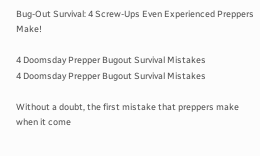Bug-Out Survival: 4 Screw-Ups Even Experienced Preppers Make!

4 Doomsday Prepper Bugout Survival Mistakes
4 Doomsday Prepper Bugout Survival Mistakes

Without a doubt, the first mistake that preppers make when it come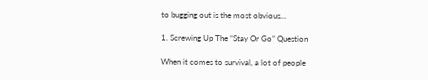to bugging out is the most obvious…

1. Screwing Up The “Stay Or Go” Question

When it comes to survival, a lot of people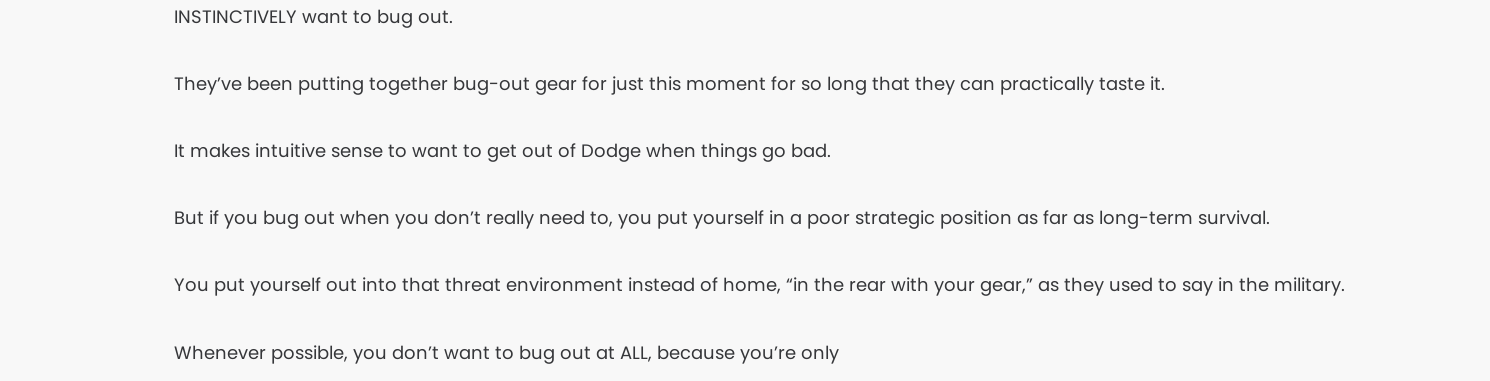INSTINCTIVELY want to bug out.

They’ve been putting together bug-out gear for just this moment for so long that they can practically taste it.

It makes intuitive sense to want to get out of Dodge when things go bad.

But if you bug out when you don’t really need to, you put yourself in a poor strategic position as far as long-term survival.

You put yourself out into that threat environment instead of home, “in the rear with your gear,” as they used to say in the military.

Whenever possible, you don’t want to bug out at ALL, because you’re only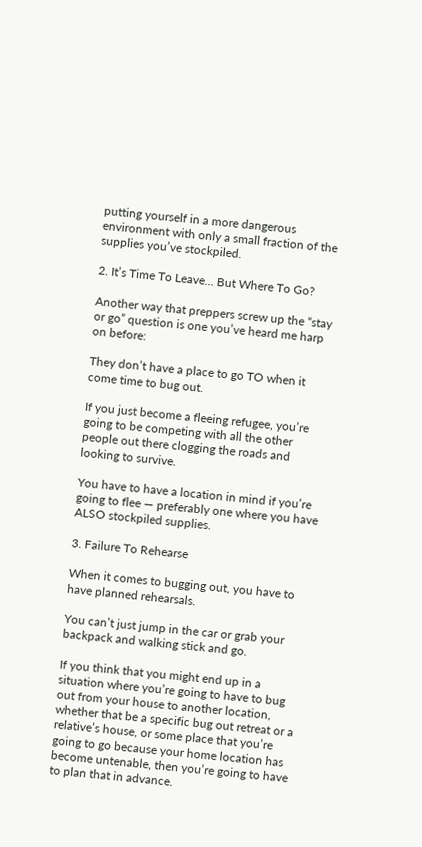putting yourself in a more dangerous environment with only a small fraction of the supplies you’ve stockpiled.

2. It’s Time To Leave… But Where To Go?

Another way that preppers screw up the “stay or go” question is one you’ve heard me harp on before:

They don’t have a place to go TO when it come time to bug out.

If you just become a fleeing refugee, you’re going to be competing with all the other people out there clogging the roads and looking to survive.

You have to have a location in mind if you’re going to flee — preferably one where you have ALSO stockpiled supplies.

3. Failure To Rehearse

When it comes to bugging out, you have to have planned rehearsals.

You can’t just jump in the car or grab your backpack and walking stick and go.

If you think that you might end up in a situation where you’re going to have to bug out from your house to another location, whether that be a specific bug out retreat or a relative’s house, or some place that you’re going to go because your home location has become untenable, then you’re going to have to plan that in advance.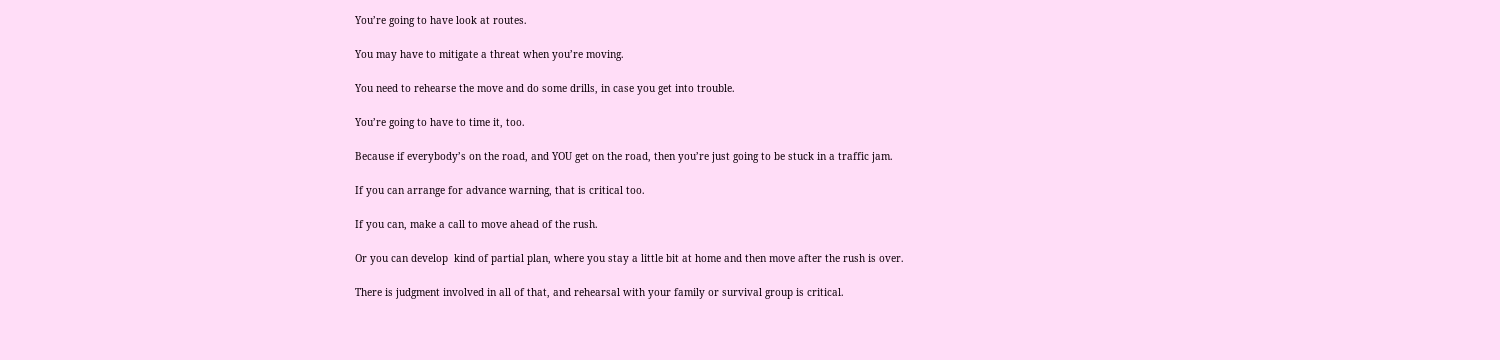You’re going to have look at routes.

You may have to mitigate a threat when you’re moving.

You need to rehearse the move and do some drills, in case you get into trouble.

You’re going to have to time it, too.

Because if everybody’s on the road, and YOU get on the road, then you’re just going to be stuck in a traffic jam.

If you can arrange for advance warning, that is critical too.

If you can, make a call to move ahead of the rush.

Or you can develop  kind of partial plan, where you stay a little bit at home and then move after the rush is over.

There is judgment involved in all of that, and rehearsal with your family or survival group is critical.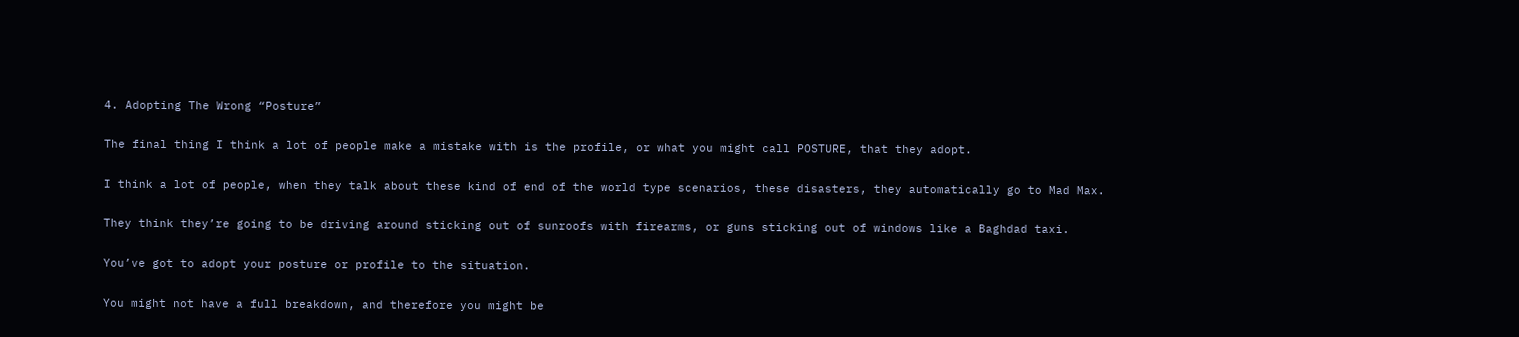4. Adopting The Wrong “Posture”

The final thing I think a lot of people make a mistake with is the profile, or what you might call POSTURE, that they adopt.

I think a lot of people, when they talk about these kind of end of the world type scenarios, these disasters, they automatically go to Mad Max.

They think they’re going to be driving around sticking out of sunroofs with firearms, or guns sticking out of windows like a Baghdad taxi.

You’ve got to adopt your posture or profile to the situation.

You might not have a full breakdown, and therefore you might be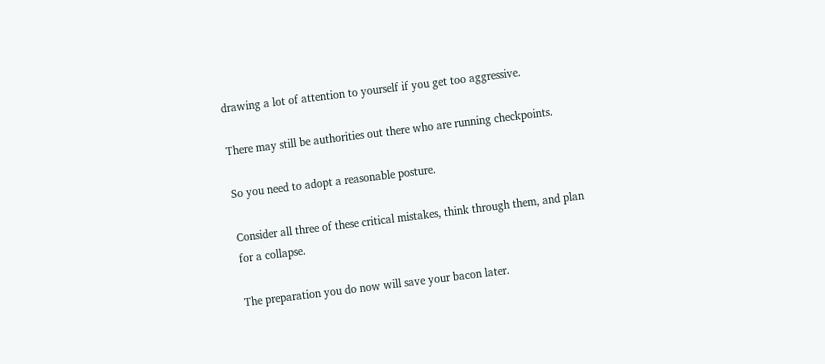drawing a lot of attention to yourself if you get too aggressive.

There may still be authorities out there who are running checkpoints.

So you need to adopt a reasonable posture.

Consider all three of these critical mistakes, think through them, and plan for a collapse.

The preparation you do now will save your bacon later.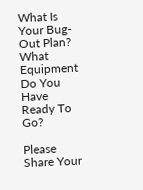What Is Your Bug-Out Plan? What Equipment Do You Have Ready To Go?

Please Share Your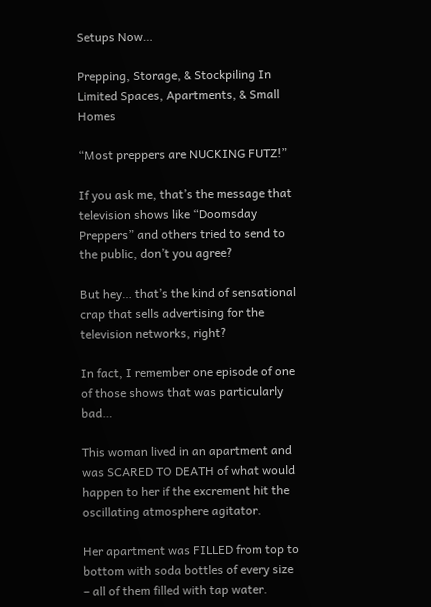Setups Now…

Prepping, Storage, & Stockpiling In Limited Spaces, Apartments, & Small Homes

“Most preppers are NUCKING FUTZ!”

If you ask me, that’s the message that television shows like “Doomsday Preppers” and others tried to send to the public, don’t you agree?

But hey… that’s the kind of sensational crap that sells advertising for the television networks, right?

In fact, I remember one episode of one of those shows that was particularly bad…

This woman lived in an apartment and was SCARED TO DEATH of what would happen to her if the excrement hit the oscillating atmosphere agitator.

Her apartment was FILLED from top to bottom with soda bottles of every size – all of them filled with tap water.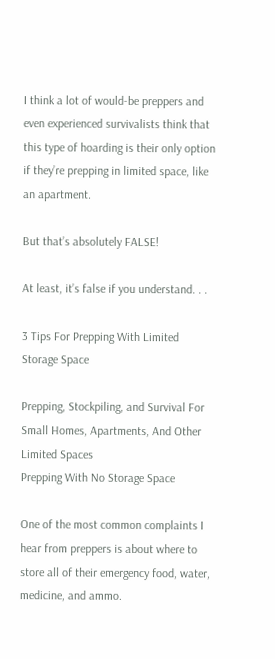I think a lot of would-be preppers and even experienced survivalists think that this type of hoarding is their only option if they’re prepping in limited space, like an apartment.

But that’s absolutely FALSE!

At least, it’s false if you understand. . .

3 Tips For Prepping With Limited Storage Space

Prepping, Stockpiling, and Survival For Small Homes, Apartments, And Other Limited Spaces
Prepping With No Storage Space

One of the most common complaints I hear from preppers is about where to store all of their emergency food, water, medicine, and ammo.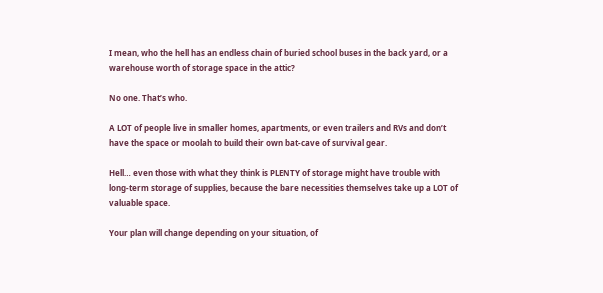I mean, who the hell has an endless chain of buried school buses in the back yard, or a warehouse worth of storage space in the attic?

No one. That’s who.

A LOT of people live in smaller homes, apartments, or even trailers and RVs and don’t have the space or moolah to build their own bat-cave of survival gear.

Hell… even those with what they think is PLENTY of storage might have trouble with long-term storage of supplies, because the bare necessities themselves take up a LOT of valuable space.

Your plan will change depending on your situation, of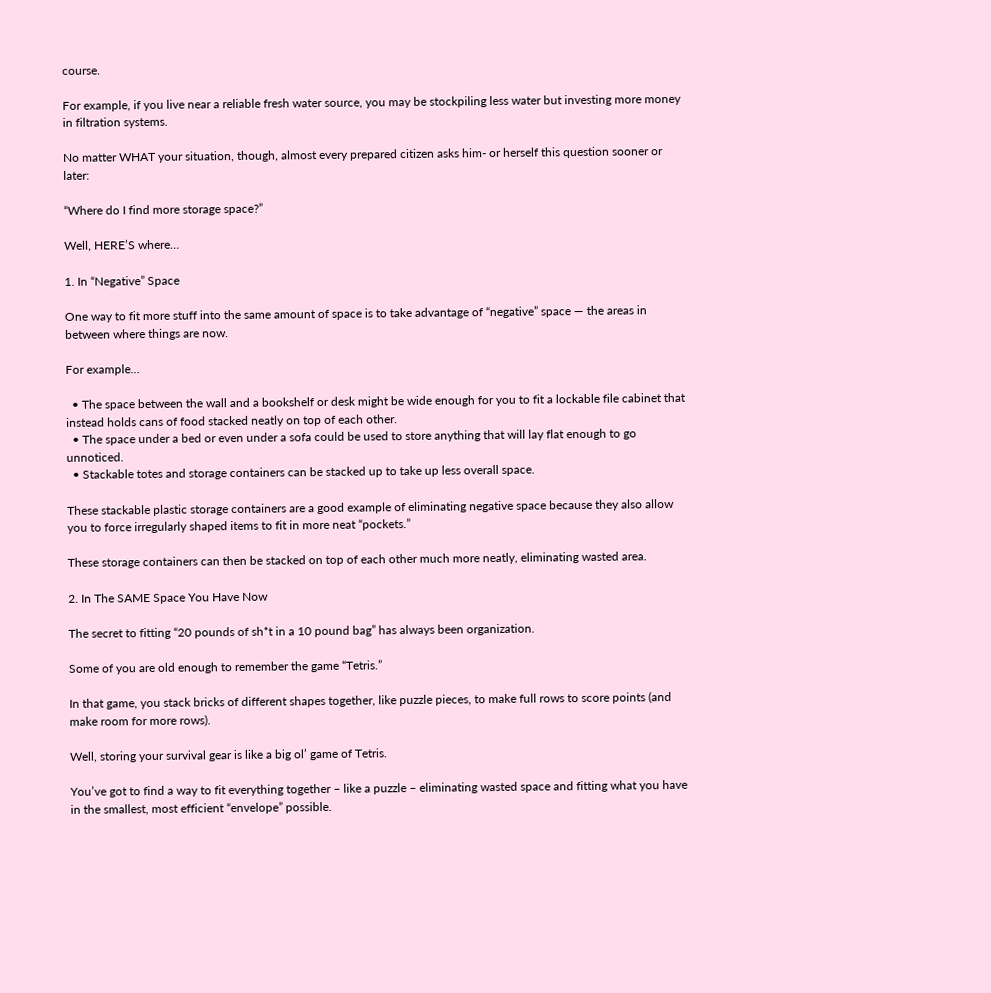course.

For example, if you live near a reliable fresh water source, you may be stockpiling less water but investing more money in filtration systems.

No matter WHAT your situation, though, almost every prepared citizen asks him- or herself this question sooner or later:

“Where do I find more storage space?”

Well, HERE’S where…

1. In “Negative” Space

One way to fit more stuff into the same amount of space is to take advantage of “negative” space — the areas in between where things are now.

For example…

  • The space between the wall and a bookshelf or desk might be wide enough for you to fit a lockable file cabinet that instead holds cans of food stacked neatly on top of each other.
  • The space under a bed or even under a sofa could be used to store anything that will lay flat enough to go unnoticed.
  • Stackable totes and storage containers can be stacked up to take up less overall space.

These stackable plastic storage containers are a good example of eliminating negative space because they also allow you to force irregularly shaped items to fit in more neat “pockets.”

These storage containers can then be stacked on top of each other much more neatly, eliminating wasted area.

2. In The SAME Space You Have Now

The secret to fitting “20 pounds of sh*t in a 10 pound bag” has always been organization.

Some of you are old enough to remember the game “Tetris.”

In that game, you stack bricks of different shapes together, like puzzle pieces, to make full rows to score points (and make room for more rows).

Well, storing your survival gear is like a big ol’ game of Tetris.

You’ve got to find a way to fit everything together – like a puzzle – eliminating wasted space and fitting what you have in the smallest, most efficient “envelope” possible.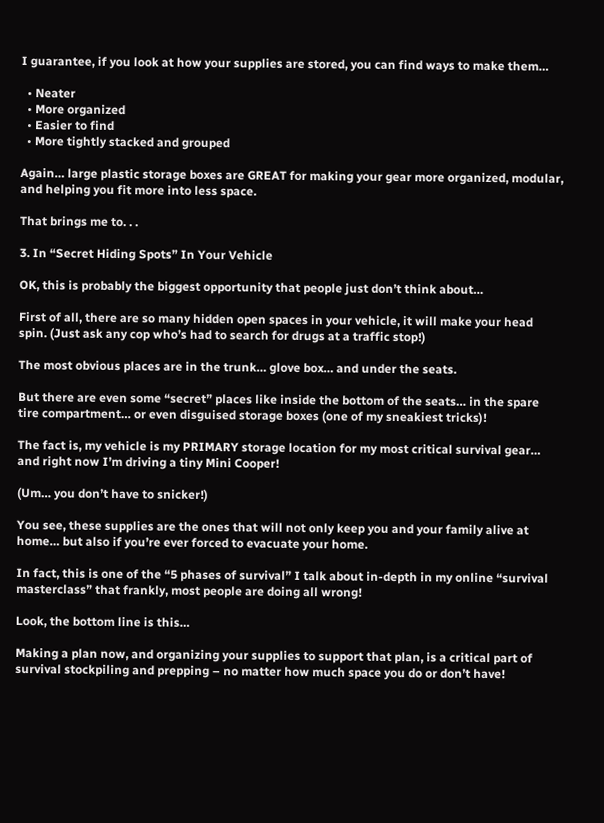I guarantee, if you look at how your supplies are stored, you can find ways to make them…

  • Neater
  • More organized
  • Easier to find
  • More tightly stacked and grouped

Again… large plastic storage boxes are GREAT for making your gear more organized, modular, and helping you fit more into less space.

That brings me to. . .

3. In “Secret Hiding Spots” In Your Vehicle

OK, this is probably the biggest opportunity that people just don’t think about…

First of all, there are so many hidden open spaces in your vehicle, it will make your head spin. (Just ask any cop who’s had to search for drugs at a traffic stop!)

The most obvious places are in the trunk… glove box… and under the seats.

But there are even some “secret” places like inside the bottom of the seats… in the spare tire compartment… or even disguised storage boxes (one of my sneakiest tricks)!

The fact is, my vehicle is my PRIMARY storage location for my most critical survival gear… and right now I’m driving a tiny Mini Cooper!

(Um… you don’t have to snicker!)

You see, these supplies are the ones that will not only keep you and your family alive at home… but also if you’re ever forced to evacuate your home.

In fact, this is one of the “5 phases of survival” I talk about in-depth in my online “survival masterclass” that frankly, most people are doing all wrong!

Look, the bottom line is this…

Making a plan now, and organizing your supplies to support that plan, is a critical part of survival stockpiling and prepping – no matter how much space you do or don’t have!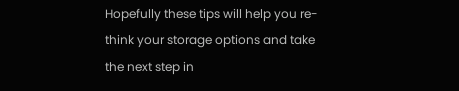Hopefully these tips will help you re-think your storage options and take the next step in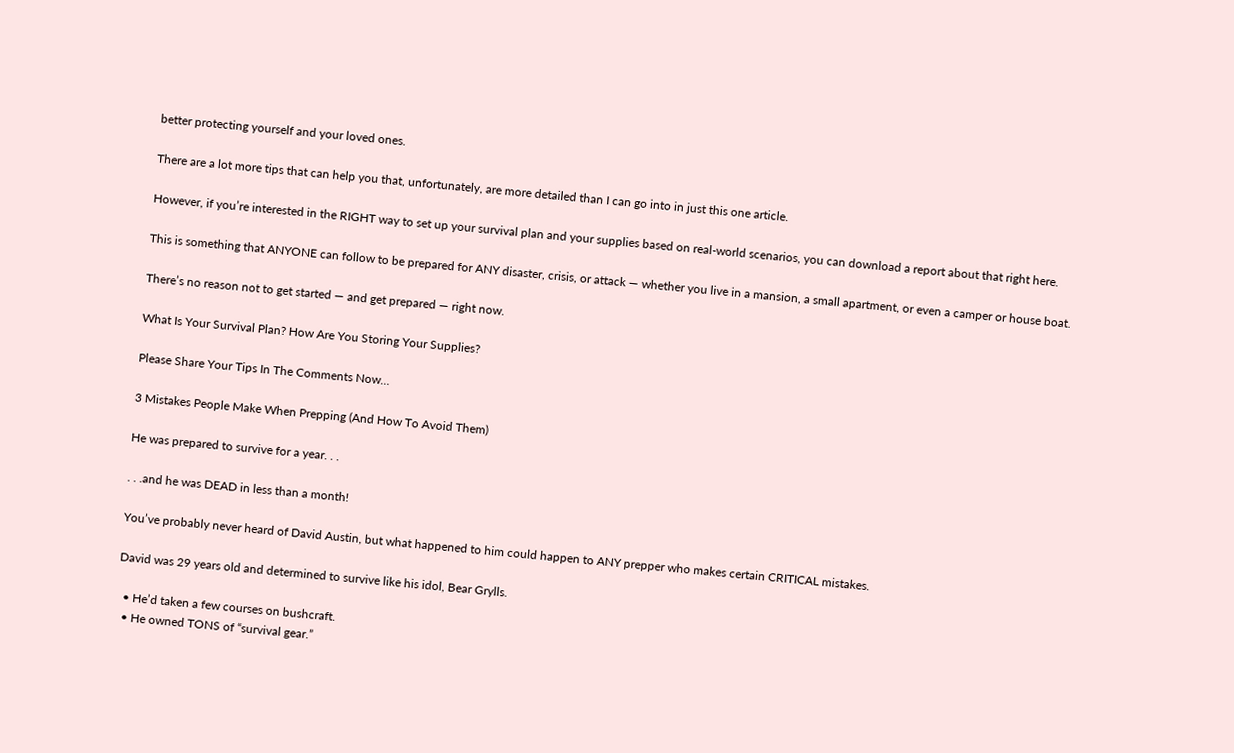better protecting yourself and your loved ones.

There are a lot more tips that can help you that, unfortunately, are more detailed than I can go into in just this one article.

However, if you’re interested in the RIGHT way to set up your survival plan and your supplies based on real-world scenarios, you can download a report about that right here.

This is something that ANYONE can follow to be prepared for ANY disaster, crisis, or attack — whether you live in a mansion, a small apartment, or even a camper or house boat.

There’s no reason not to get started — and get prepared — right now.

What Is Your Survival Plan? How Are You Storing Your Supplies?

Please Share Your Tips In The Comments Now…

3 Mistakes People Make When Prepping (And How To Avoid Them)

He was prepared to survive for a year. . .

. . .and he was DEAD in less than a month!

You’ve probably never heard of David Austin, but what happened to him could happen to ANY prepper who makes certain CRITICAL mistakes.

David was 29 years old and determined to survive like his idol, Bear Grylls.

  • He’d taken a few courses on bushcraft.
  • He owned TONS of “survival gear.”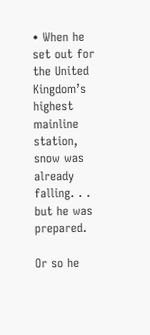• When he set out for the United Kingdom’s highest mainline station, snow was already falling. . . but he was prepared.

Or so he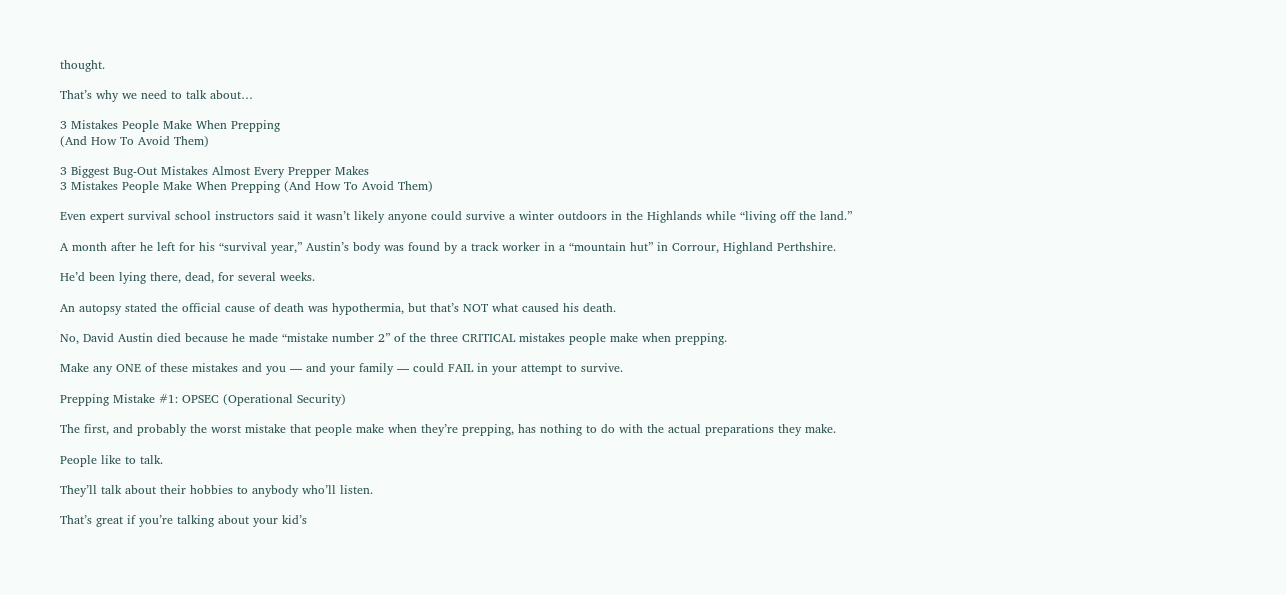thought.

That’s why we need to talk about…

3 Mistakes People Make When Prepping
(And How To Avoid Them)

3 Biggest Bug-Out Mistakes Almost Every Prepper Makes
3 Mistakes People Make When Prepping (And How To Avoid Them)

Even expert survival school instructors said it wasn’t likely anyone could survive a winter outdoors in the Highlands while “living off the land.”

A month after he left for his “survival year,” Austin’s body was found by a track worker in a “mountain hut” in Corrour, Highland Perthshire.

He’d been lying there, dead, for several weeks.

An autopsy stated the official cause of death was hypothermia, but that’s NOT what caused his death.

No, David Austin died because he made “mistake number 2” of the three CRITICAL mistakes people make when prepping.

Make any ONE of these mistakes and you — and your family — could FAIL in your attempt to survive.

Prepping Mistake #1: OPSEC (Operational Security)

The first, and probably the worst mistake that people make when they’re prepping, has nothing to do with the actual preparations they make.

People like to talk.

They’ll talk about their hobbies to anybody who’ll listen.

That’s great if you’re talking about your kid’s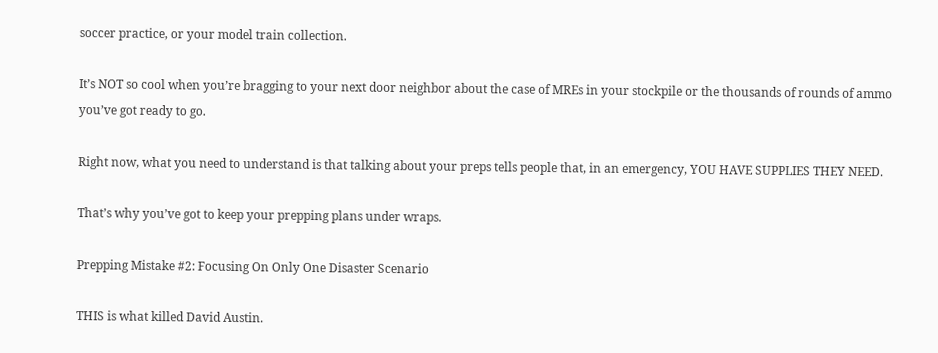soccer practice, or your model train collection.

It’s NOT so cool when you’re bragging to your next door neighbor about the case of MREs in your stockpile or the thousands of rounds of ammo you’ve got ready to go.

Right now, what you need to understand is that talking about your preps tells people that, in an emergency, YOU HAVE SUPPLIES THEY NEED.

That’s why you’ve got to keep your prepping plans under wraps.

Prepping Mistake #2: Focusing On Only One Disaster Scenario

THIS is what killed David Austin.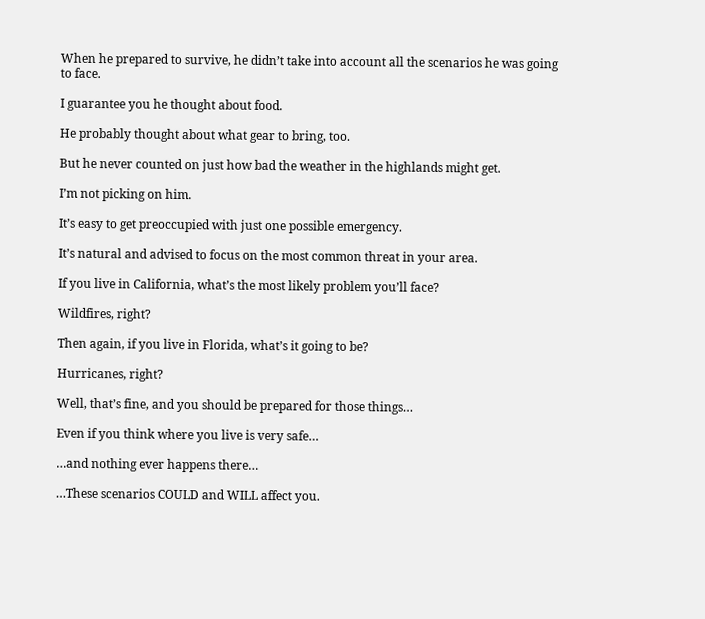When he prepared to survive, he didn’t take into account all the scenarios he was going to face.

I guarantee you he thought about food.

He probably thought about what gear to bring, too.

But he never counted on just how bad the weather in the highlands might get.

I’m not picking on him.

It’s easy to get preoccupied with just one possible emergency.

It’s natural and advised to focus on the most common threat in your area.

If you live in California, what’s the most likely problem you’ll face?

Wildfires, right?

Then again, if you live in Florida, what’s it going to be?

Hurricanes, right?

Well, that’s fine, and you should be prepared for those things…

Even if you think where you live is very safe…

…and nothing ever happens there…

…These scenarios COULD and WILL affect you.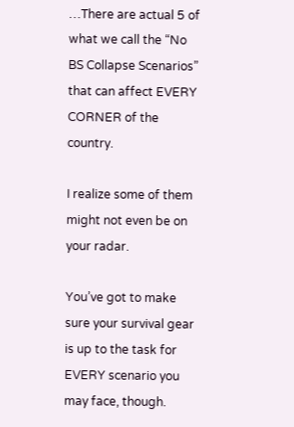…There are actual 5 of what we call the “No BS Collapse Scenarios” that can affect EVERY CORNER of the country.

I realize some of them might not even be on your radar.

You’ve got to make sure your survival gear is up to the task for EVERY scenario you may face, though.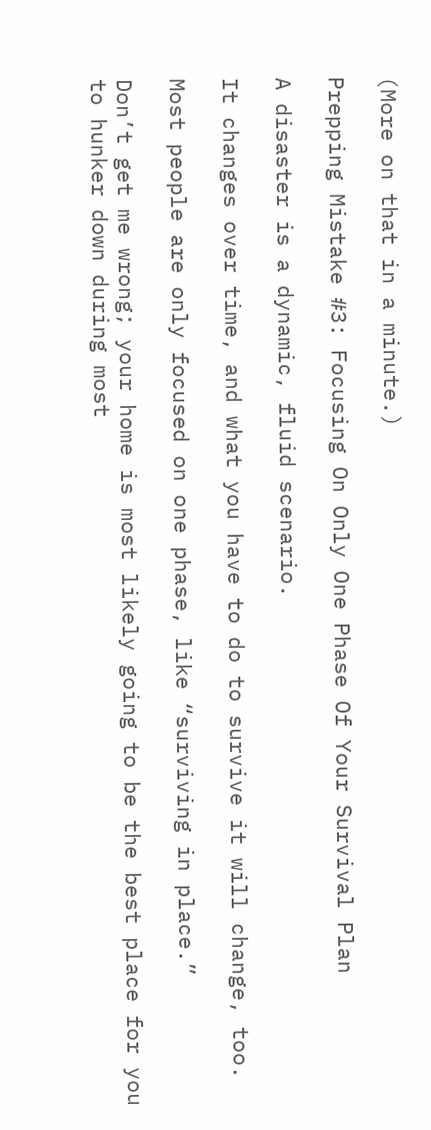(More on that in a minute.)

Prepping Mistake #3: Focusing On Only One Phase Of Your Survival Plan

A disaster is a dynamic, fluid scenario.

It changes over time, and what you have to do to survive it will change, too.

Most people are only focused on one phase, like “surviving in place.”

Don’t get me wrong; your home is most likely going to be the best place for you to hunker down during most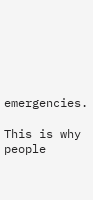emergencies.

This is why people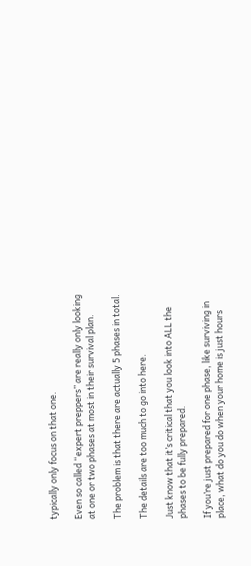typically only focus on that one.

Even so called “expert preppers” are really only looking at one or two phases at most in their survival plan.

The problem is that there are actually 5 phases in total.

The details are too much to go into here.

Just know that it’s critical that you look into ALL the phases to be fully prepared.

If you’re just prepared for one phase, like surviving in place, what do you do when your home is just hours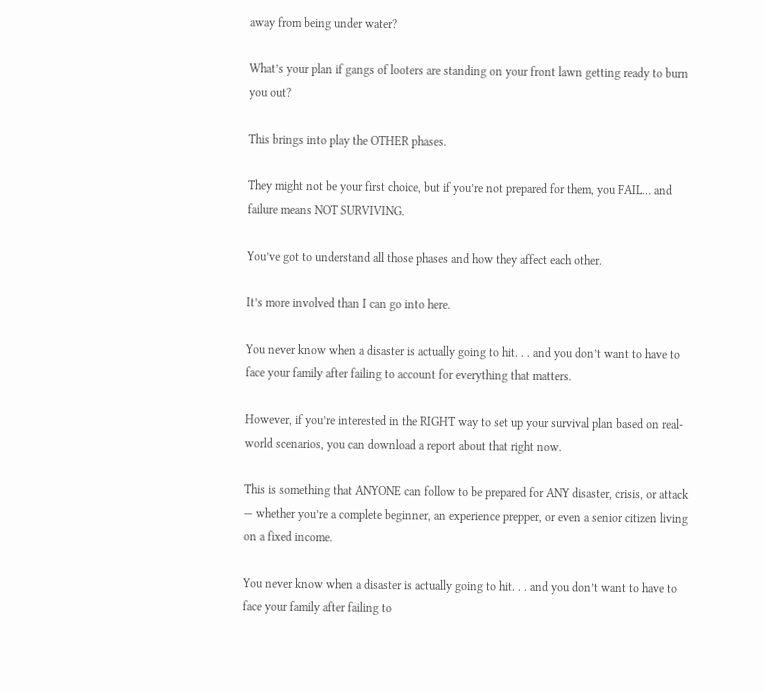away from being under water?

What’s your plan if gangs of looters are standing on your front lawn getting ready to burn you out?

This brings into play the OTHER phases.

They might not be your first choice, but if you’re not prepared for them, you FAIL… and failure means NOT SURVIVING.

You’ve got to understand all those phases and how they affect each other.

It’s more involved than I can go into here.

You never know when a disaster is actually going to hit. . . and you don’t want to have to face your family after failing to account for everything that matters.

However, if you’re interested in the RIGHT way to set up your survival plan based on real-world scenarios, you can download a report about that right now.

This is something that ANYONE can follow to be prepared for ANY disaster, crisis, or attack — whether you’re a complete beginner, an experience prepper, or even a senior citizen living on a fixed income.

You never know when a disaster is actually going to hit. . . and you don’t want to have to face your family after failing to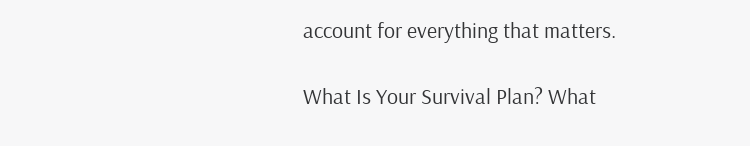account for everything that matters.

What Is Your Survival Plan? What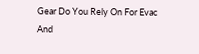Gear Do You Rely On For Evac And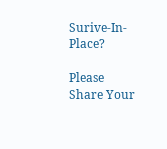Surive-In-Place?

Please Share Your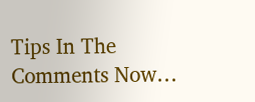Tips In The Comments Now…